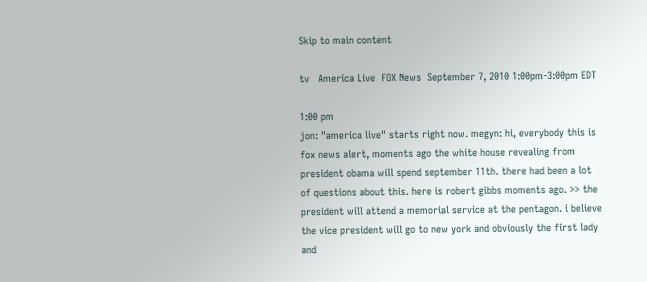Skip to main content

tv   America Live  FOX News  September 7, 2010 1:00pm-3:00pm EDT

1:00 pm
jon: "america live" starts right now. megyn: hi, everybody this is fox news alert, moments ago the white house revealing from president obama will spend september 11th. there had been a lot of questions about this. here is robert gibbs moments ago. >> the president will attend a memorial service at the pentagon. i believe the vice president will go to new york and obviously the first lady and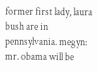former first lady, laura bush are in pennsylvania. megyn: mr. obama will be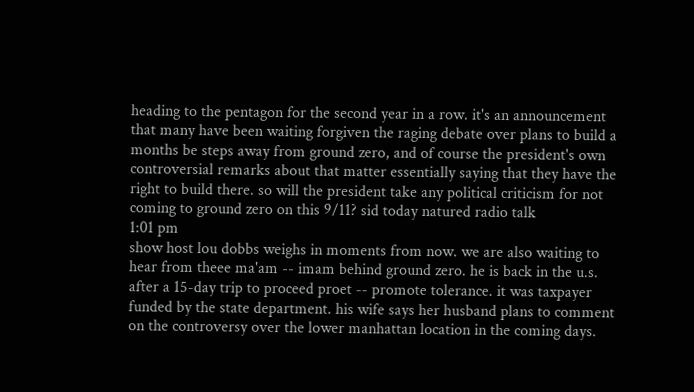heading to the pentagon for the second year in a row. it's an announcement that many have been waiting forgiven the raging debate over plans to build a months be steps away from ground zero, and of course the president's own controversial remarks about that matter essentially saying that they have the right to build there. so will the president take any political criticism for not coming to ground zero on this 9/11? sid today natured radio talk
1:01 pm
show host lou dobbs weighs in moments from now. we are also waiting to hear from theee ma'am -- imam behind ground zero. he is back in the u.s. after a 15-day trip to proceed proet -- promote tolerance. it was taxpayer funded by the state department. his wife says her husband plans to comment on the controversy over the lower manhattan location in the coming days.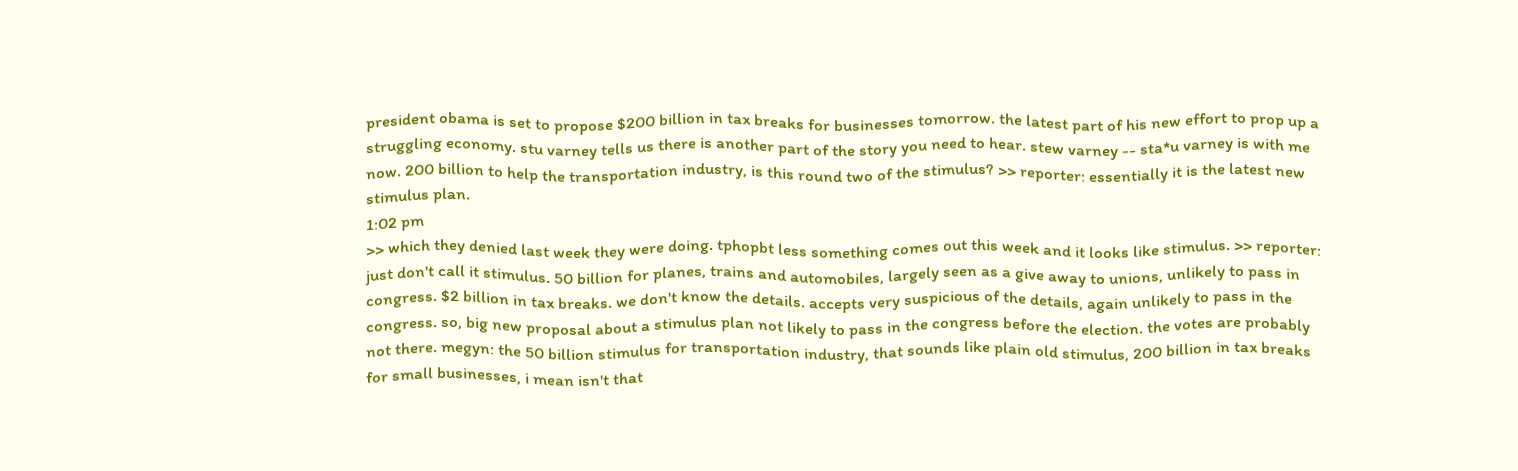president obama is set to propose $200 billion in tax breaks for businesses tomorrow. the latest part of his new effort to prop up a struggling economy. stu varney tells us there is another part of the story you need to hear. stew varney -- sta*u varney is with me now. 200 billion to help the transportation industry, is this round two of the stimulus? >> reporter: essentially it is the latest new stimulus plan.
1:02 pm
>> which they denied last week they were doing. tphopbt less something comes out this week and it looks like stimulus. >> reporter: just don't call it stimulus. 50 billion for planes, trains and automobiles, largely seen as a give away to unions, unlikely to pass in congress. $2 billion in tax breaks. we don't know the details. accepts very suspicious of the details, again unlikely to pass in the congress. so, big new proposal about a stimulus plan not likely to pass in the congress before the election. the votes are probably not there. megyn: the 50 billion stimulus for transportation industry, that sounds like plain old stimulus, 200 billion in tax breaks for small businesses, i mean isn't that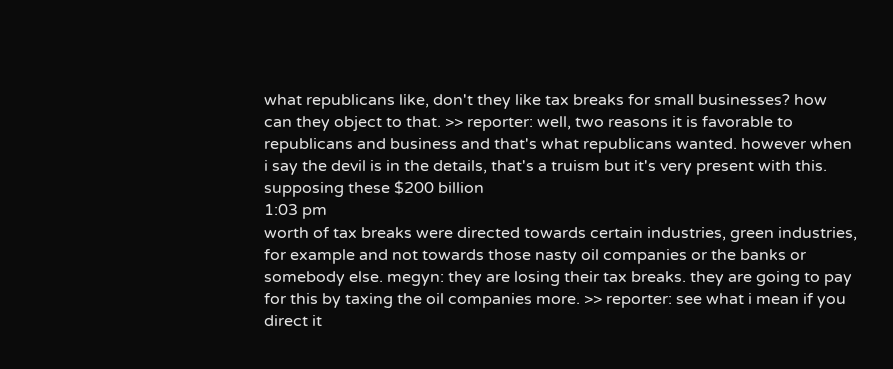what republicans like, don't they like tax breaks for small businesses? how can they object to that. >> reporter: well, two reasons it is favorable to republicans and business and that's what republicans wanted. however when i say the devil is in the details, that's a truism but it's very present with this. supposing these $200 billion
1:03 pm
worth of tax breaks were directed towards certain industries, green industries, for example and not towards those nasty oil companies or the banks or somebody else. megyn: they are losing their tax breaks. they are going to pay for this by taxing the oil companies more. >> reporter: see what i mean if you direct it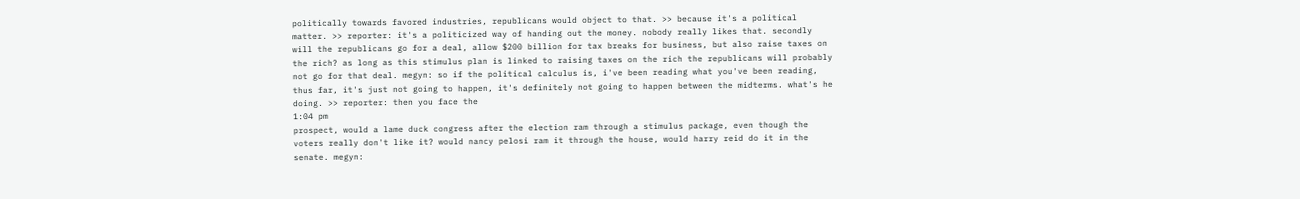politically towards favored industries, republicans would object to that. >> because it's a political matter. >> reporter: it's a politicized way of handing out the money. nobody really likes that. secondly will the republicans go for a deal, allow $200 billion for tax breaks for business, but also raise taxes on the rich? as long as this stimulus plan is linked to raising taxes on the rich the republicans will probably not go for that deal. megyn: so if the political calculus is, i've been reading what you've been reading, thus far, it's just not going to happen, it's definitely not going to happen between the midterms. what's he doing. >> reporter: then you face the
1:04 pm
prospect, would a lame duck congress after the election ram through a stimulus package, even though the voters really don't like it? would nancy pelosi ram it through the house, would harry reid do it in the senate. megyn: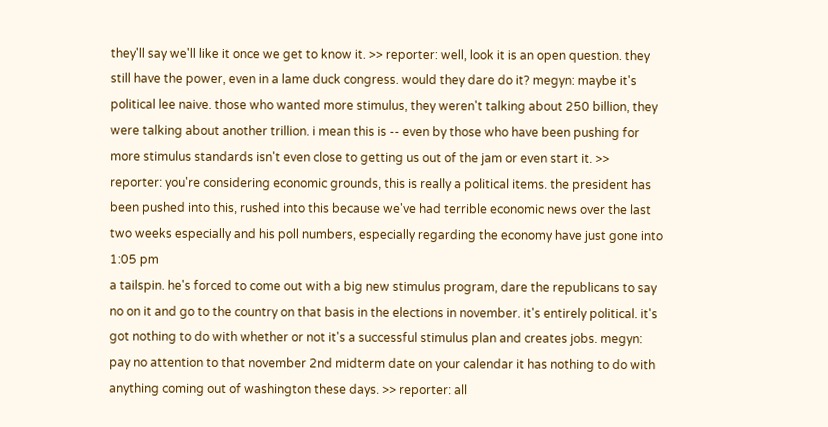they'll say we'll like it once we get to know it. >> reporter: well, look it is an open question. they still have the power, even in a lame duck congress. would they dare do it? megyn: maybe it's political lee naive. those who wanted more stimulus, they weren't talking about 250 billion, they were talking about another trillion. i mean this is -- even by those who have been pushing for more stimulus standards isn't even close to getting us out of the jam or even start it. >> reporter: you're considering economic grounds, this is really a political items. the president has been pushed into this, rushed into this because we've had terrible economic news over the last two weeks especially and his poll numbers, especially regarding the economy have just gone into
1:05 pm
a tailspin. he's forced to come out with a big new stimulus program, dare the republicans to say no on it and go to the country on that basis in the elections in november. it's entirely political. it's got nothing to do with whether or not it's a successful stimulus plan and creates jobs. megyn: pay no attention to that november 2nd midterm date on your calendar it has nothing to do with anything coming out of washington these days. >> reporter: all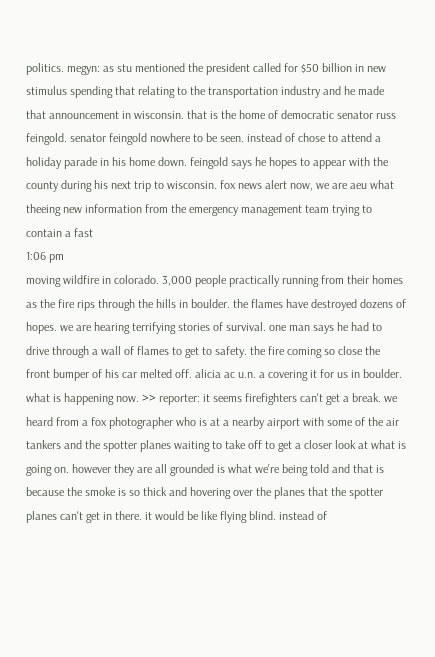politics. megyn: as stu mentioned the president called for $50 billion in new stimulus spending that relating to the transportation industry and he made that announcement in wisconsin. that is the home of democratic senator russ feingold. senator feingold nowhere to be seen. instead of chose to attend a holiday parade in his home down. feingold says he hopes to appear with the county during his next trip to wisconsin. fox news alert now, we are aeu what theeing new information from the emergency management team trying to contain a fast
1:06 pm
moving wildfire in colorado. 3,000 people practically running from their homes as the fire rips through the hills in boulder. the flames have destroyed dozens of hopes. we are hearing terrifying stories of survival. one man says he had to drive through a wall of flames to get to safety. the fire coming so close the front bumper of his car melted off. alicia ac u.n. a covering it for us in boulder. what is happening now. >> reporter: it seems firefighters can't get a break. we heard from a fox photographer who is at a nearby airport with some of the air tankers and the spotter planes waiting to take off to get a closer look at what is going on. however they are all grounded is what we're being told and that is because the smoke is so thick and hovering over the planes that the spotter planes can't get in there. it would be like flying blind. instead of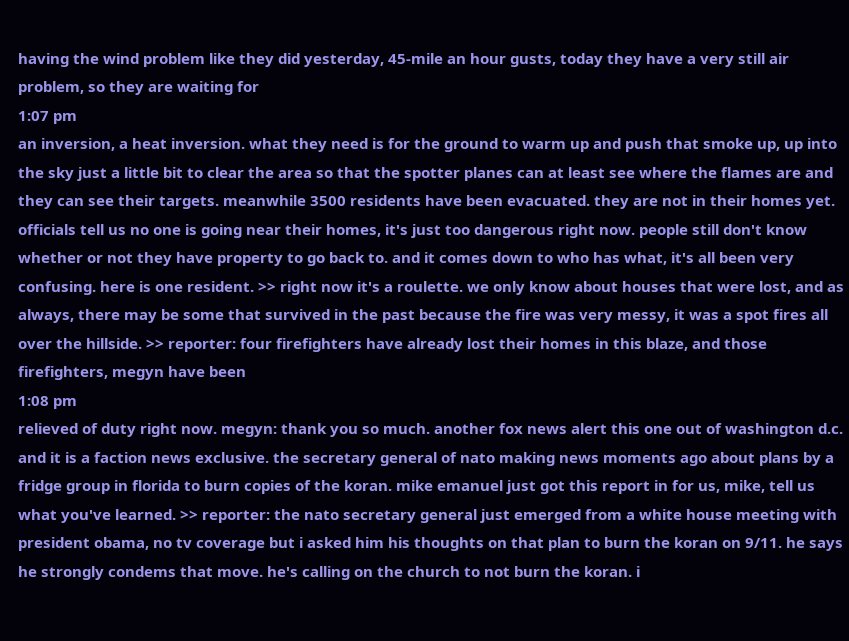having the wind problem like they did yesterday, 45-mile an hour gusts, today they have a very still air problem, so they are waiting for
1:07 pm
an inversion, a heat inversion. what they need is for the ground to warm up and push that smoke up, up into the sky just a little bit to clear the area so that the spotter planes can at least see where the flames are and they can see their targets. meanwhile 3500 residents have been evacuated. they are not in their homes yet. officials tell us no one is going near their homes, it's just too dangerous right now. people still don't know whether or not they have property to go back to. and it comes down to who has what, it's all been very confusing. here is one resident. >> right now it's a roulette. we only know about houses that were lost, and as always, there may be some that survived in the past because the fire was very messy, it was a spot fires all over the hillside. >> reporter: four firefighters have already lost their homes in this blaze, and those firefighters, megyn have been
1:08 pm
relieved of duty right now. megyn: thank you so much. another fox news alert this one out of washington d.c. and it is a faction news exclusive. the secretary general of nato making news moments ago about plans by a fridge group in florida to burn copies of the koran. mike emanuel just got this report in for us, mike, tell us what you've learned. >> reporter: the nato secretary general just emerged from a white house meeting with president obama, no tv coverage but i asked him his thoughts on that plan to burn the koran on 9/11. he says he strongly condems that move. he's calling on the church to not burn the koran. i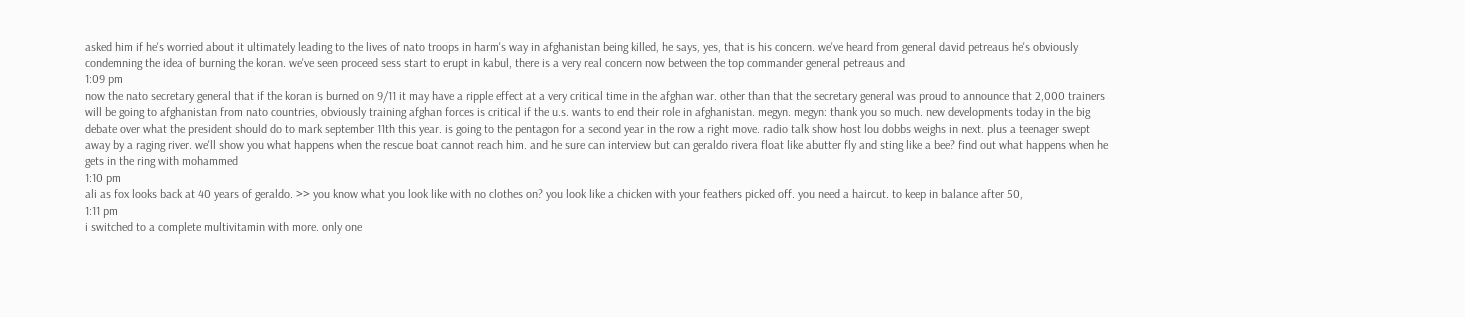asked him if he's worried about it ultimately leading to the lives of nato troops in harm's way in afghanistan being killed, he says, yes, that is his concern. we've heard from general david petreaus he's obviously condemning the idea of burning the koran. we've seen proceed sess start to erupt in kabul, there is a very real concern now between the top commander general petreaus and
1:09 pm
now the nato secretary general that if the koran is burned on 9/11 it may have a ripple effect at a very critical time in the afghan war. other than that the secretary general was proud to announce that 2,000 trainers will be going to afghanistan from nato countries, obviously training afghan forces is critical if the u.s. wants to end their role in afghanistan. megyn. megyn: thank you so much. new developments today in the big debate over what the president should do to mark september 11th this year. is going to the pentagon for a second year in the row a right move. radio talk show host lou dobbs weighs in next. plus a teenager swept away by a raging river. we'll show you what happens when the rescue boat cannot reach him. and he sure can interview but can geraldo rivera float like abutter fly and sting like a bee? find out what happens when he gets in the ring with mohammed
1:10 pm
ali as fox looks back at 40 years of geraldo. >> you know what you look like with no clothes on? you look like a chicken with your feathers picked off. you need a haircut. to keep in balance after 50,
1:11 pm
i switched to a complete multivitamin with more. only one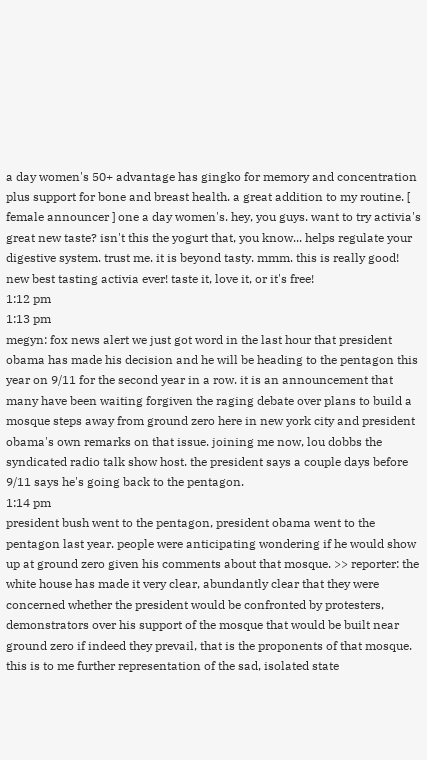a day women's 50+ advantage has gingko for memory and concentration plus support for bone and breast health. a great addition to my routine. [ female announcer ] one a day women's. hey, you guys. want to try activia's great new taste? isn't this the yogurt that, you know... helps regulate your digestive system. trust me. it is beyond tasty. mmm. this is really good! new best tasting activia ever! taste it, love it, or it's free!
1:12 pm
1:13 pm
megyn: fox news alert we just got word in the last hour that president obama has made his decision and he will be heading to the pentagon this year on 9/11 for the second year in a row. it is an announcement that many have been waiting forgiven the raging debate over plans to build a mosque steps away from ground zero here in new york city and president obama's own remarks on that issue. joining me now, lou dobbs the syndicated radio talk show host. the president says a couple days before 9/11 says he's going back to the pentagon.
1:14 pm
president bush went to the pentagon, president obama went to the pentagon last year. people were anticipating wondering if he would show up at ground zero given his comments about that mosque. >> reporter: the white house has made it very clear, abundantly clear that they were concerned whether the president would be confronted by protesters, demonstrators over his support of the mosque that would be built near ground zero if indeed they prevail, that is the proponents of that mosque. this is to me further representation of the sad, isolated state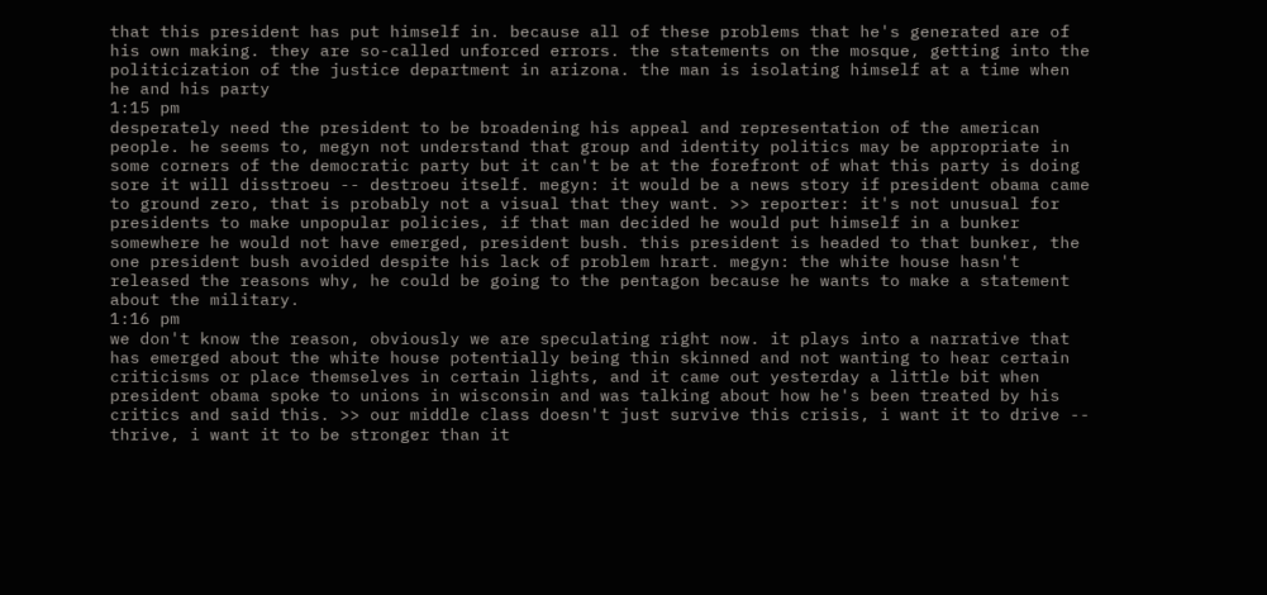that this president has put himself in. because all of these problems that he's generated are of his own making. they are so-called unforced errors. the statements on the mosque, getting into the politicization of the justice department in arizona. the man is isolating himself at a time when he and his party
1:15 pm
desperately need the president to be broadening his appeal and representation of the american people. he seems to, megyn not understand that group and identity politics may be appropriate in some corners of the democratic party but it can't be at the forefront of what this party is doing sore it will disstroeu -- destroeu itself. megyn: it would be a news story if president obama came to ground zero, that is probably not a visual that they want. >> reporter: it's not unusual for presidents to make unpopular policies, if that man decided he would put himself in a bunker somewhere he would not have emerged, president bush. this president is headed to that bunker, the one president bush avoided despite his lack of problem hrart. megyn: the white house hasn't released the reasons why, he could be going to the pentagon because he wants to make a statement about the military.
1:16 pm
we don't know the reason, obviously we are speculating right now. it plays into a narrative that has emerged about the white house potentially being thin skinned and not wanting to hear certain criticisms or place themselves in certain lights, and it came out yesterday a little bit when president obama spoke to unions in wisconsin and was talking about how he's been treated by his critics and said this. >> our middle class doesn't just survive this crisis, i want it to drive -- thrive, i want it to be stronger than it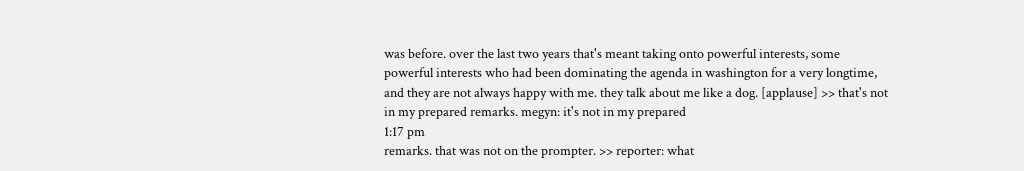was before. over the last two years that's meant taking onto powerful interests, some powerful interests who had been dominating the agenda in washington for a very longtime, and they are not always happy with me. they talk about me like a dog. [applause] >> that's not in my prepared remarks. megyn: it's not in my prepared
1:17 pm
remarks. that was not on the prompter. >> reporter: what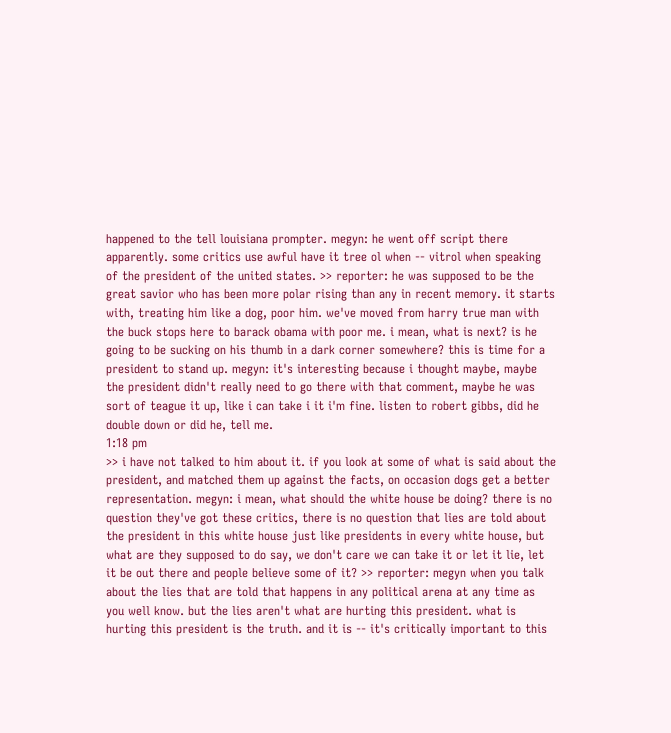happened to the tell louisiana prompter. megyn: he went off script there apparently. some critics use awful have it tree ol when -- vitrol when speaking of the president of the united states. >> reporter: he was supposed to be the great savior who has been more polar rising than any in recent memory. it starts with, treating him like a dog, poor him. we've moved from harry true man with the buck stops here to barack obama with poor me. i mean, what is next? is he going to be sucking on his thumb in a dark corner somewhere? this is time for a president to stand up. megyn: it's interesting because i thought maybe, maybe the president didn't really need to go there with that comment, maybe he was sort of teague it up, like i can take i it i'm fine. listen to robert gibbs, did he double down or did he, tell me.
1:18 pm
>> i have not talked to him about it. if you look at some of what is said about the president, and matched them up against the facts, on occasion dogs get a better representation. megyn: i mean, what should the white house be doing? there is no question they've got these critics, there is no question that lies are told about the president in this white house just like presidents in every white house, but what are they supposed to do say, we don't care we can take it or let it lie, let it be out there and people believe some of it? >> reporter: megyn when you talk about the lies that are told that happens in any political arena at any time as you well know. but the lies aren't what are hurting this president. what is hurting this president is the truth. and it is -- it's critically important to this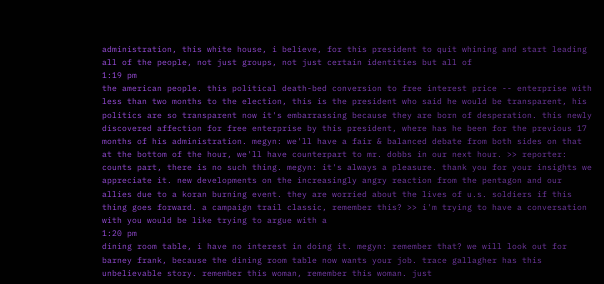administration, this white house, i believe, for this president to quit whining and start leading all of the people, not just groups, not just certain identities but all of
1:19 pm
the american people. this political death-bed conversion to free interest price -- enterprise with less than two months to the election, this is the president who said he would be transparent, his politics are so transparent now it's embarrassing because they are born of desperation. this newly discovered affection for free enterprise by this president, where has he been for the previous 17 months of his administration. megyn: we'll have a fair & balanced debate from both sides on that at the bottom of the hour, we'll have counterpart to mr. dobbs in our next hour. >> reporter: counts part, there is no such thing. megyn: it's always a pleasure. thank you for your insights we appreciate it. new developments on the increasingly angry reaction from the pentagon and our allies due to a koran burning event. they are worried about the lives of u.s. soldiers if this thing goes forward. a campaign trail classic, remember this? >> i'm trying to have a conversation with you would be like trying to argue with a
1:20 pm
dining room table, i have no interest in doing it. megyn: remember that? we will look out for barney frank, because the dining room table now wants your job. trace gallagher has this unbelievable story. remember this woman, remember this woman. just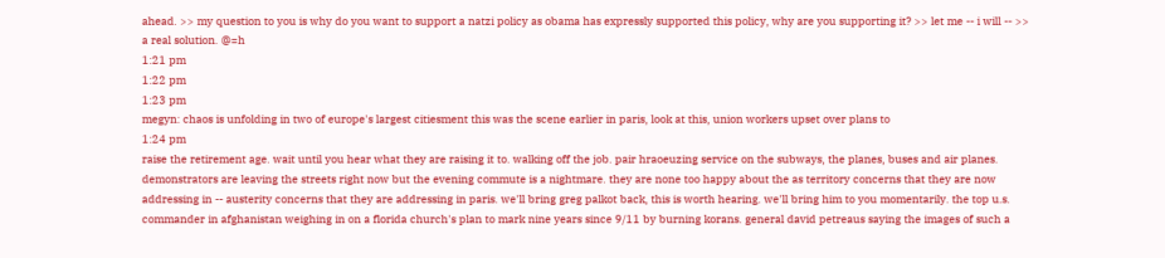ahead. >> my question to you is why do you want to support a natzi policy as obama has expressly supported this policy, why are you supporting it? >> let me -- i will -- >> a real solution. @=h
1:21 pm
1:22 pm
1:23 pm
megyn: chaos is unfolding in two of europe's largest citiesment this was the scene earlier in paris, look at this, union workers upset over plans to
1:24 pm
raise the retirement age. wait until you hear what they are raising it to. walking off the job. pair hraoeuzing service on the subways, the planes, buses and air planes. demonstrators are leaving the streets right now but the evening commute is a nightmare. they are none too happy about the as territory concerns that they are now addressing in -- austerity concerns that they are addressing in paris. we'll bring greg palkot back, this is worth hearing. we'll bring him to you momentarily. the top u.s. commander in afghanistan weighing in on a florida church's plan to mark nine years since 9/11 by burning korans. general david petreaus saying the images of such a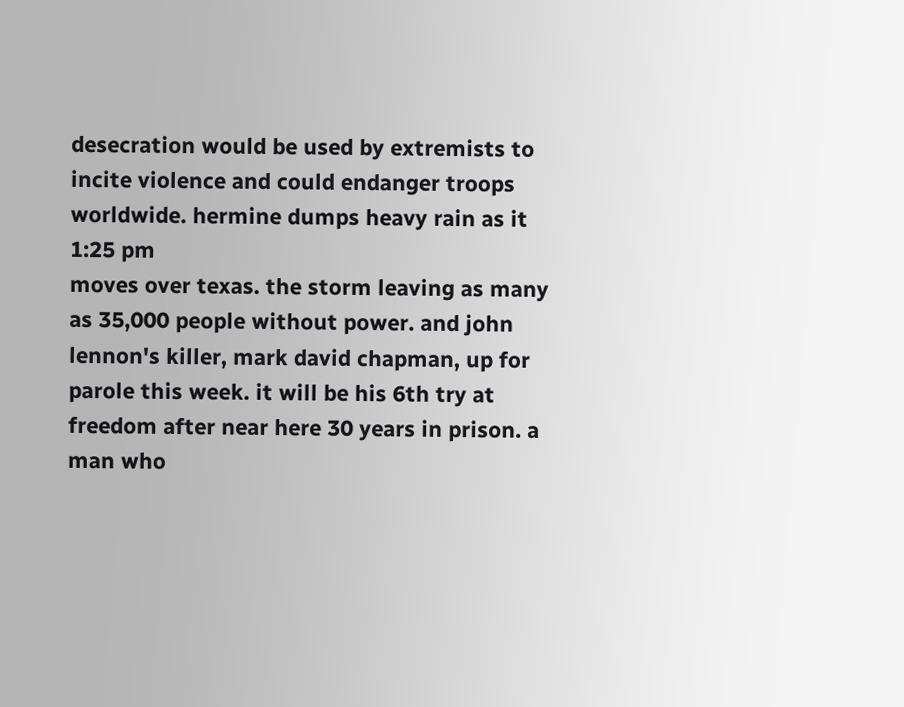desecration would be used by extremists to incite violence and could endanger troops worldwide. hermine dumps heavy rain as it
1:25 pm
moves over texas. the storm leaving as many as 35,000 people without power. and john lennon's killer, mark david chapman, up for parole this week. it will be his 6th try at freedom after near here 30 years in prison. a man who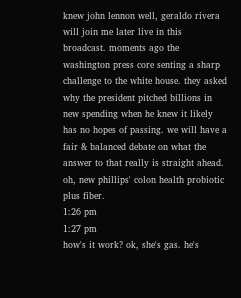knew john lennon well, geraldo rivera will join me later live in this broadcast. moments ago the washington press core senting a sharp challenge to the white house. they asked why the president pitched billions in new spending when he knew it likely has no hopes of passing. we will have a fair & balanced debate on what the answer to that really is straight ahead. oh, new phillips' colon health probiotic plus fiber.
1:26 pm
1:27 pm
how's it work? ok, she's gas. he's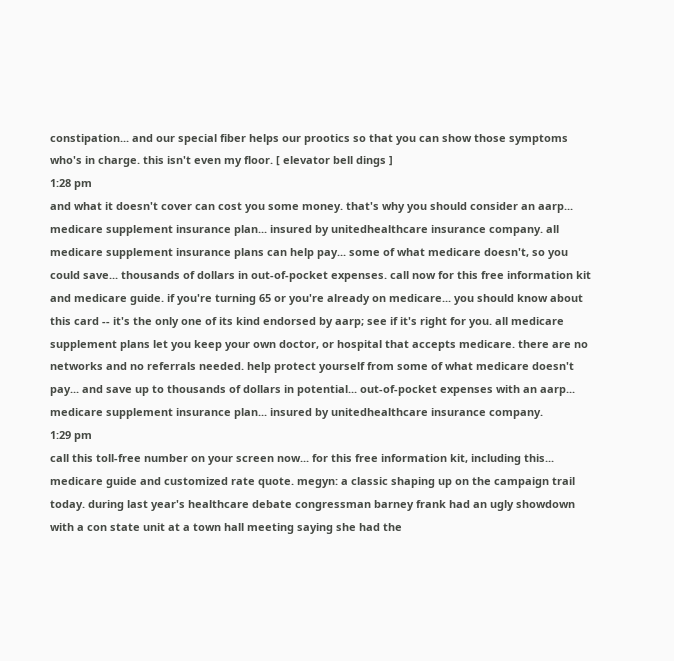constipation... and our special fiber helps our prootics so that you can show those symptoms who's in charge. this isn't even my floor. [ elevator bell dings ]
1:28 pm
and what it doesn't cover can cost you some money. that's why you should consider an aarp... medicare supplement insurance plan... insured by unitedhealthcare insurance company. all medicare supplement insurance plans can help pay... some of what medicare doesn't, so you could save... thousands of dollars in out-of-pocket expenses. call now for this free information kit and medicare guide. if you're turning 65 or you're already on medicare... you should know about this card -- it's the only one of its kind endorsed by aarp; see if it's right for you. all medicare supplement plans let you keep your own doctor, or hospital that accepts medicare. there are no networks and no referrals needed. help protect yourself from some of what medicare doesn't pay... and save up to thousands of dollars in potential... out-of-pocket expenses with an aarp... medicare supplement insurance plan... insured by unitedhealthcare insurance company.
1:29 pm
call this toll-free number on your screen now... for this free information kit, including this... medicare guide and customized rate quote. megyn: a classic shaping up on the campaign trail today. during last year's healthcare debate congressman barney frank had an ugly showdown with a con state unit at a town hall meeting saying she had the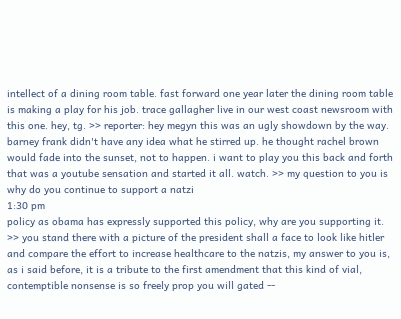intellect of a dining room table. fast forward one year later the dining room table is making a play for his job. trace gallagher live in our west coast newsroom with this one. hey, tg. >> reporter: hey megyn this was an ugly showdown by the way. barney frank didn't have any idea what he stirred up. he thought rachel brown would fade into the sunset, not to happen. i want to play you this back and forth that was a youtube sensation and started it all. watch. >> my question to you is why do you continue to support a natzi
1:30 pm
policy as obama has expressly supported this policy, why are you supporting it. >> you stand there with a picture of the president shall a face to look like hitler and compare the effort to increase healthcare to the natzis, my answer to you is, as i said before, it is a tribute to the first amendment that this kind of vial, contemptible nonsense is so freely prop you will gated --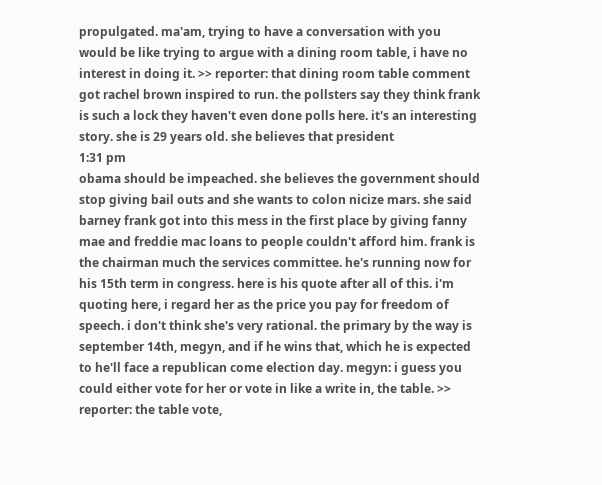propulgated. ma'am, trying to have a conversation with you would be like trying to argue with a dining room table, i have no interest in doing it. >> reporter: that dining room table comment got rachel brown inspired to run. the pollsters say they think frank is such a lock they haven't even done polls here. it's an interesting story. she is 29 years old. she believes that president
1:31 pm
obama should be impeached. she believes the government should stop giving bail outs and she wants to colon nicize mars. she said barney frank got into this mess in the first place by giving fanny mae and freddie mac loans to people couldn't afford him. frank is the chairman much the services committee. he's running now for his 15th term in congress. here is his quote after all of this. i'm quoting here, i regard her as the price you pay for freedom of speech. i don't think she's very rational. the primary by the way is september 14th, megyn, and if he wins that, which he is expected to he'll face a republican come election day. megyn: i guess you could either vote for her or vote in like a write in, the table. >> reporter: the table vote,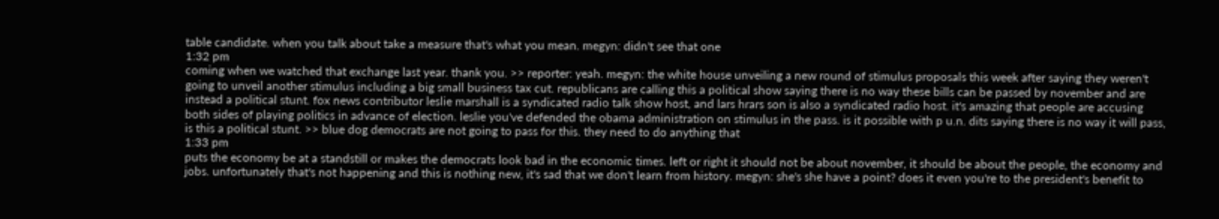table candidate. when you talk about take a measure that's what you mean. megyn: didn't see that one
1:32 pm
coming when we watched that exchange last year. thank you. >> reporter: yeah. megyn: the white house unveiling a new round of stimulus proposals this week after saying they weren't going to unveil another stimulus including a big small business tax cut. republicans are calling this a political show saying there is no way these bills can be passed by november and are instead a political stunt. fox news contributor leslie marshall is a syndicated radio talk show host, and lars hrars son is also a syndicated radio host. it's amazing that people are accusing both sides of playing politics in advance of election. leslie you've defended the obama administration on stimulus in the pass. is it possible with p u.n. dits saying there is no way it will pass, is this a political stunt. >> blue dog democrats are not going to pass for this. they need to do anything that
1:33 pm
puts the economy be at a standstill or makes the democrats look bad in the economic times. left or right it should not be about november, it should be about the people, the economy and jobs. unfortunately that's not happening and this is nothing new, it's sad that we don't learn from history. megyn: she's she have a point? does it even you're to the president's benefit to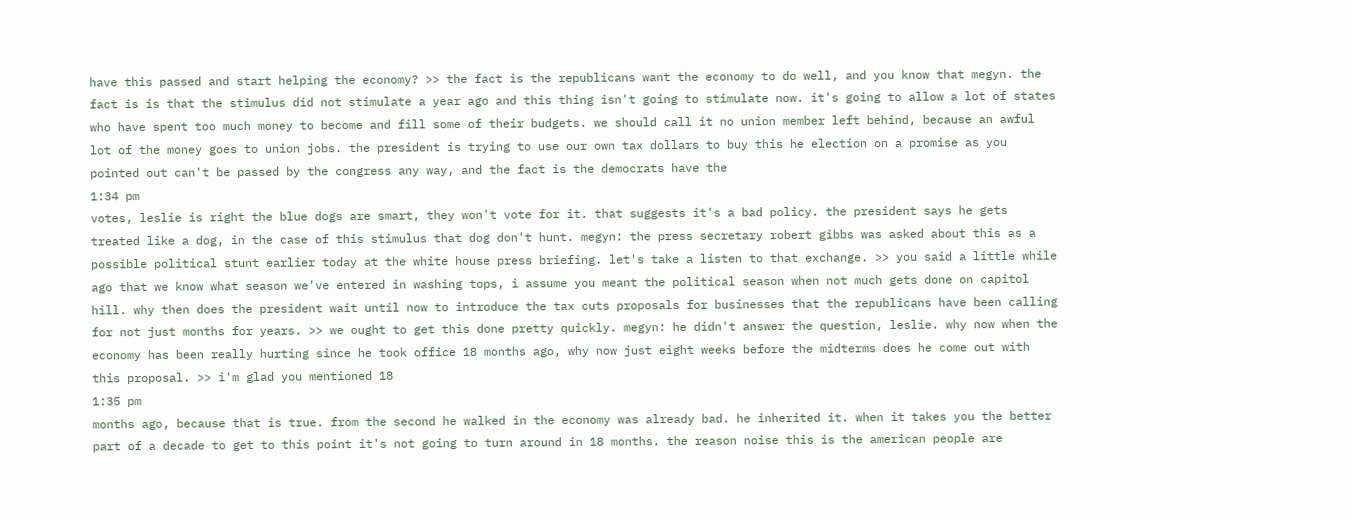have this passed and start helping the economy? >> the fact is the republicans want the economy to do well, and you know that megyn. the fact is is that the stimulus did not stimulate a year ago and this thing isn't going to stimulate now. it's going to allow a lot of states who have spent too much money to become and fill some of their budgets. we should call it no union member left behind, because an awful lot of the money goes to union jobs. the president is trying to use our own tax dollars to buy this he election on a promise as you pointed out can't be passed by the congress any way, and the fact is the democrats have the
1:34 pm
votes, leslie is right the blue dogs are smart, they won't vote for it. that suggests it's a bad policy. the president says he gets treated like a dog, in the case of this stimulus that dog don't hunt. megyn: the press secretary robert gibbs was asked about this as a possible political stunt earlier today at the white house press briefing. let's take a listen to that exchange. >> you said a little while ago that we know what season we've entered in washing tops, i assume you meant the political season when not much gets done on capitol hill. why then does the president wait until now to introduce the tax cuts proposals for businesses that the republicans have been calling for not just months for years. >> we ought to get this done pretty quickly. megyn: he didn't answer the question, leslie. why now when the economy has been really hurting since he took office 18 months ago, why now just eight weeks before the midterms does he come out with this proposal. >> i'm glad you mentioned 18
1:35 pm
months ago, because that is true. from the second he walked in the economy was already bad. he inherited it. when it takes you the better part of a decade to get to this point it's not going to turn around in 18 months. the reason noise this is the american people are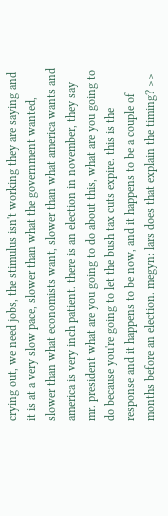crying out, we need jobs, the stimulus isn't working they are saying and it is at a very slow pace, slower than what the government wanted, slower than what economists want, slower than what america wants and america is very inch patient. there is an election in november, they say mr. president what are you going to do about this, what are you going to do because you're going to let the bush tax cuts expire. this is the response and it happens to be now, and it happens to be a couple of months before an election. megyn: lars does that explain the timing? >>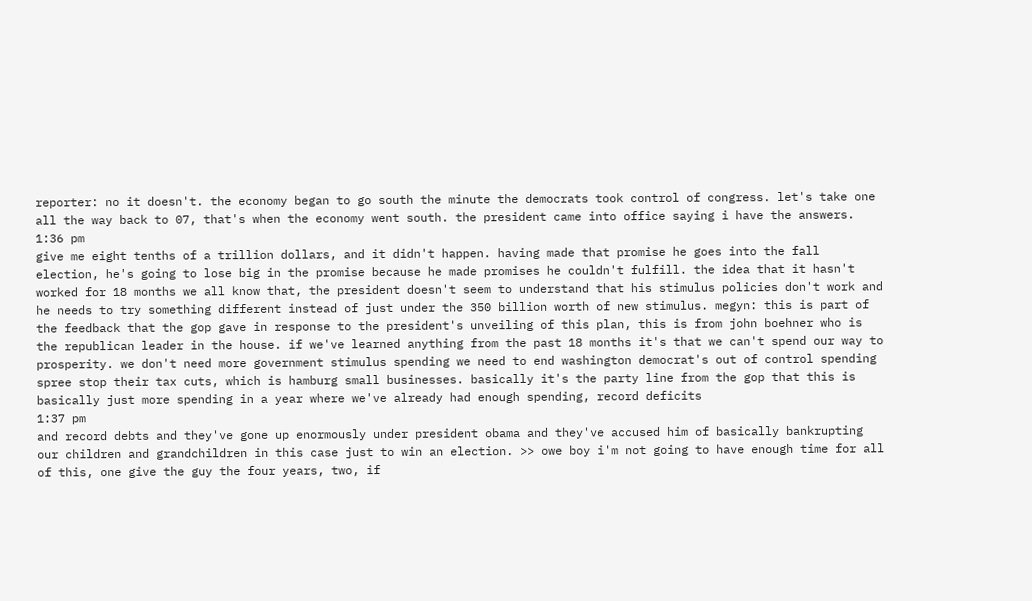reporter: no it doesn't. the economy began to go south the minute the democrats took control of congress. let's take one all the way back to 07, that's when the economy went south. the president came into office saying i have the answers.
1:36 pm
give me eight tenths of a trillion dollars, and it didn't happen. having made that promise he goes into the fall election, he's going to lose big in the promise because he made promises he couldn't fulfill. the idea that it hasn't worked for 18 months we all know that, the president doesn't seem to understand that his stimulus policies don't work and he needs to try something different instead of just under the 350 billion worth of new stimulus. megyn: this is part of the feedback that the gop gave in response to the president's unveiling of this plan, this is from john boehner who is the republican leader in the house. if we've learned anything from the past 18 months it's that we can't spend our way to prosperity. we don't need more government stimulus spending we need to end washington democrat's out of control spending spree stop their tax cuts, which is hamburg small businesses. basically it's the party line from the gop that this is basically just more spending in a year where we've already had enough spending, record deficits
1:37 pm
and record debts and they've gone up enormously under president obama and they've accused him of basically bankrupting our children and grandchildren in this case just to win an election. >> owe boy i'm not going to have enough time for all of this, one give the guy the four years, two, if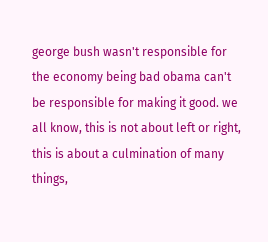george bush wasn't responsible for the economy being bad obama can't be responsible for making it good. we all know, this is not about left or right, this is about a culmination of many things,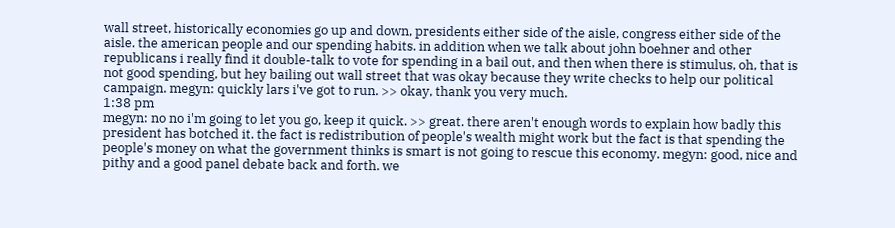wall street, historically economies go up and down, presidents either side of the aisle, congress either side of the aisle. the american people and our spending habits. in addition when we talk about john boehner and other republicans i really find it double-talk to vote for spending in a bail out, and then when there is stimulus, oh, that is not good spending, but hey bailing out wall street that was okay because they write checks to help our political campaign. megyn: quickly lars i've got to run. >> okay, thank you very much.
1:38 pm
megyn: no no i'm going to let you go, keep it quick. >> great. there aren't enough words to explain how badly this president has botched it. the fact is redistribution of people's wealth might work but the fact is that spending the people's money on what the government thinks is smart is not going to rescue this economy. megyn: good, nice and pithy and a good panel debate back and forth. we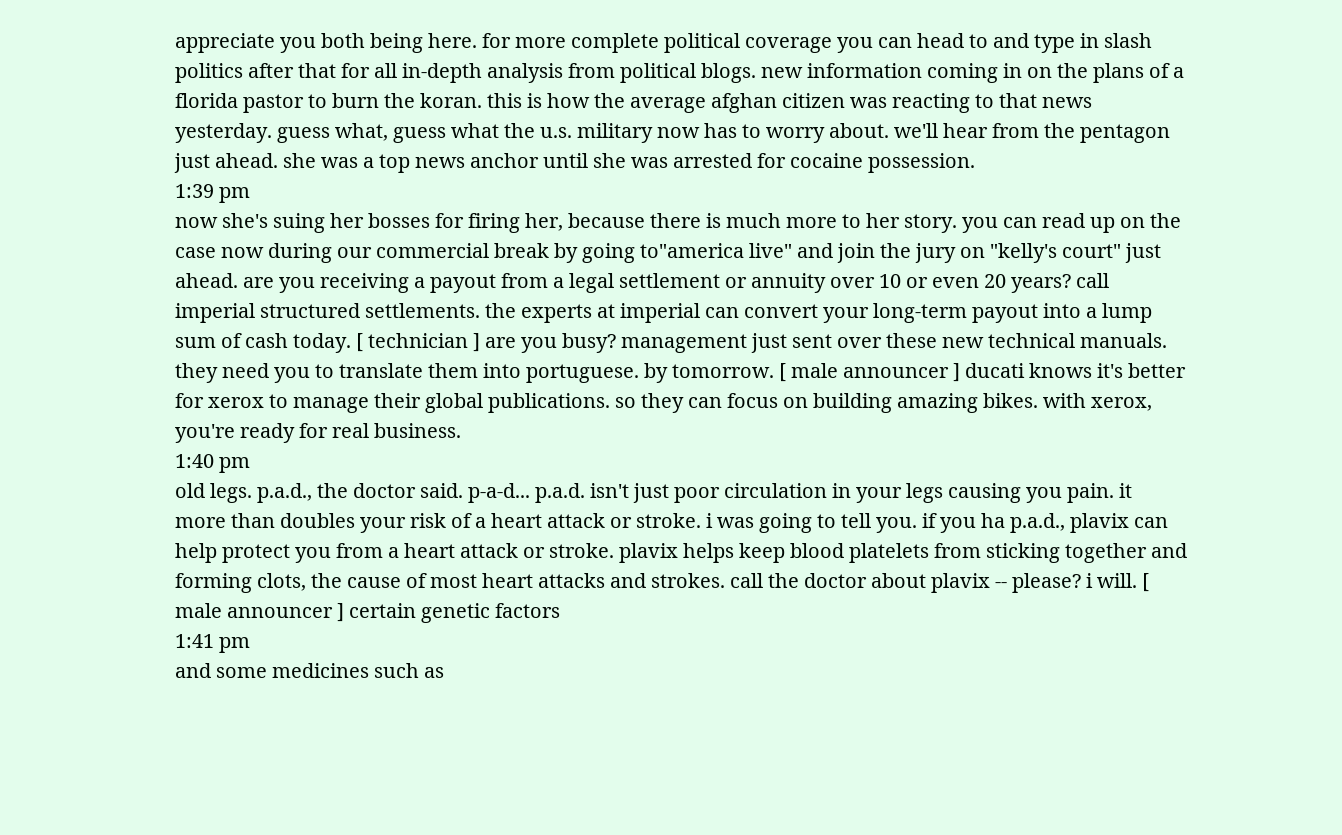appreciate you both being here. for more complete political coverage you can head to and type in slash politics after that for all in-depth analysis from political blogs. new information coming in on the plans of a florida pastor to burn the koran. this is how the average afghan citizen was reacting to that news yesterday. guess what, guess what the u.s. military now has to worry about. we'll hear from the pentagon just ahead. she was a top news anchor until she was arrested for cocaine possession.
1:39 pm
now she's suing her bosses for firing her, because there is much more to her story. you can read up on the case now during our commercial break by going to"america live" and join the jury on "kelly's court" just ahead. are you receiving a payout from a legal settlement or annuity over 10 or even 20 years? call imperial structured settlements. the experts at imperial can convert your long-term payout into a lump sum of cash today. [ technician ] are you busy? management just sent over these new technical manuals. they need you to translate them into portuguese. by tomorrow. [ male announcer ] ducati knows it's better for xerox to manage their global publications. so they can focus on building amazing bikes. with xerox, you're ready for real business.
1:40 pm
old legs. p.a.d., the doctor said. p-a-d... p.a.d. isn't just poor circulation in your legs causing you pain. it more than doubles your risk of a heart attack or stroke. i was going to tell you. if you ha p.a.d., plavix can help protect you from a heart attack or stroke. plavix helps keep blood platelets from sticking together and forming clots, the cause of most heart attacks and strokes. call the doctor about plavix -- please? i will. [ male announcer ] certain genetic factors
1:41 pm
and some medicines such as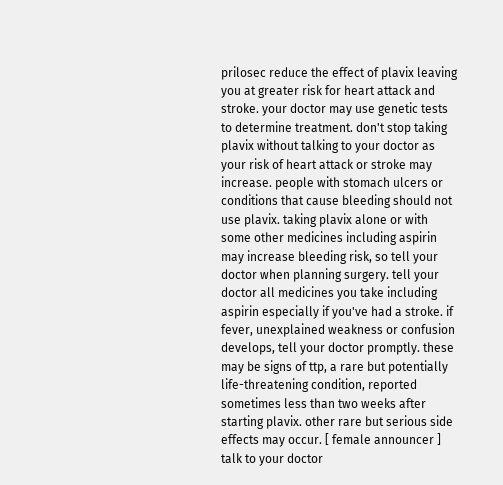prilosec reduce the effect of plavix leaving you at greater risk for heart attack and stroke. your doctor may use genetic tests to determine treatment. don't stop taking plavix without talking to your doctor as your risk of heart attack or stroke may increase. people with stomach ulcers or conditions that cause bleeding should not use plavix. taking plavix alone or with some other medicines including aspirin may increase bleeding risk, so tell your doctor when planning surgery. tell your doctor all medicines you take including aspirin especially if you've had a stroke. if fever, unexplained weakness or confusion develops, tell your doctor promptly. these may be signs of ttp, a rare but potentially life-threatening condition, reported sometimes less than two weeks after starting plavix. other rare but serious side effects may occur. [ female announcer ] talk to your doctor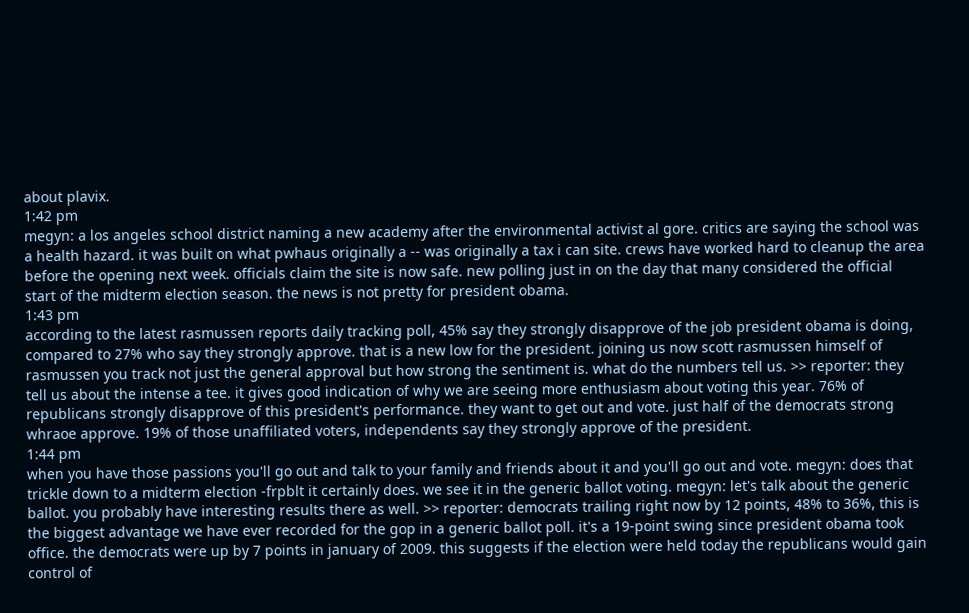about plavix.
1:42 pm
megyn: a los angeles school district naming a new academy after the environmental activist al gore. critics are saying the school was a health hazard. it was built on what pwhaus originally a -- was originally a tax i can site. crews have worked hard to cleanup the area before the opening next week. officials claim the site is now safe. new polling just in on the day that many considered the official start of the midterm election season. the news is not pretty for president obama.
1:43 pm
according to the latest rasmussen reports daily tracking poll, 45% say they strongly disapprove of the job president obama is doing, compared to 27% who say they strongly approve. that is a new low for the president. joining us now scott rasmussen himself of rasmussen you track not just the general approval but how strong the sentiment is. what do the numbers tell us. >> reporter: they tell us about the intense a tee. it gives good indication of why we are seeing more enthusiasm about voting this year. 76% of republicans strongly disapprove of this president's performance. they want to get out and vote. just half of the democrats strong whraoe approve. 19% of those unaffiliated voters, independents say they strongly approve of the president.
1:44 pm
when you have those passions you'll go out and talk to your family and friends about it and you'll go out and vote. megyn: does that trickle down to a midterm election -frpblt it certainly does. we see it in the generic ballot voting. megyn: let's talk about the generic ballot. you probably have interesting results there as well. >> reporter: democrats trailing right now by 12 points, 48% to 36%, this is the biggest advantage we have ever recorded for the gop in a generic ballot poll. it's a 19-point swing since president obama took office. the democrats were up by 7 points in january of 2009. this suggests if the election were held today the republicans would gain control of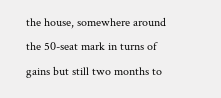the house, somewhere around the 50-seat mark in turns of gains but still two months to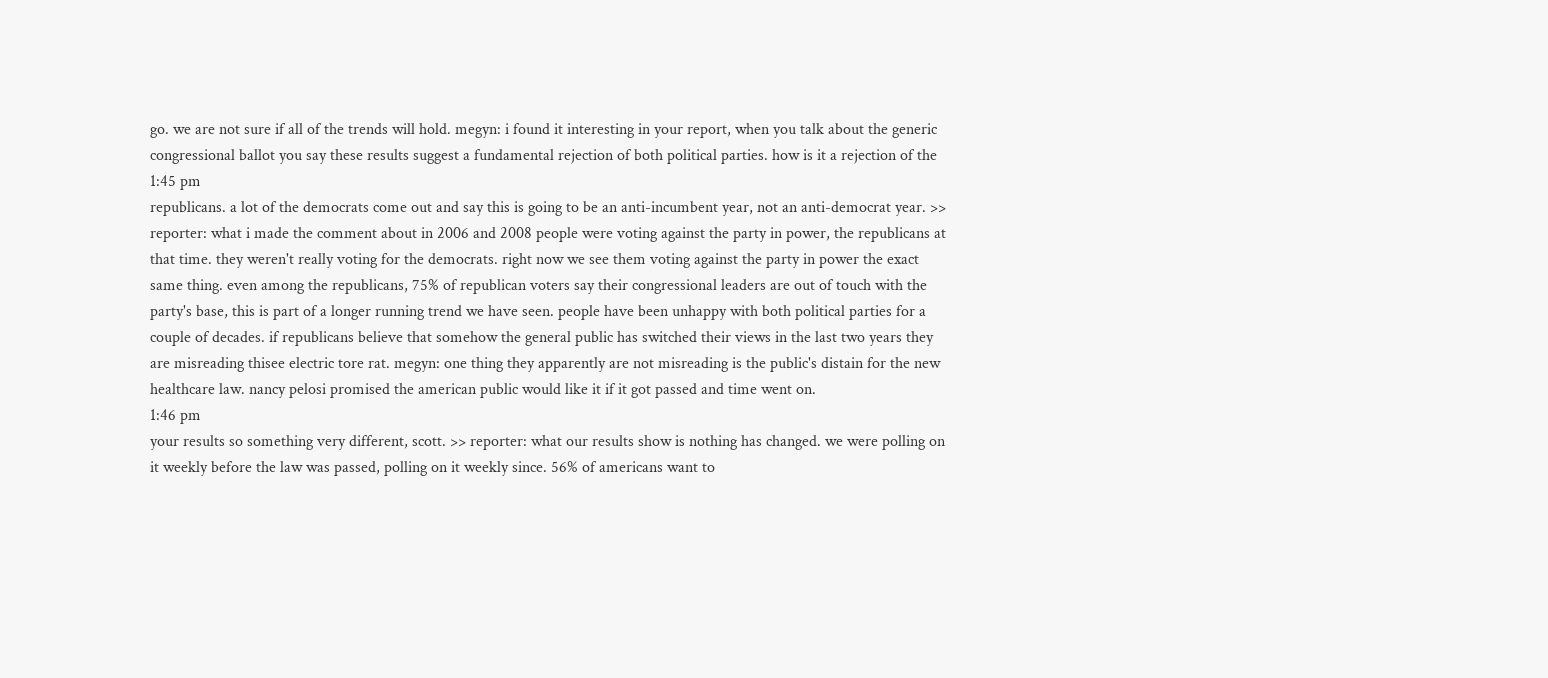go. we are not sure if all of the trends will hold. megyn: i found it interesting in your report, when you talk about the generic congressional ballot you say these results suggest a fundamental rejection of both political parties. how is it a rejection of the
1:45 pm
republicans. a lot of the democrats come out and say this is going to be an anti-incumbent year, not an anti-democrat year. >> reporter: what i made the comment about in 2006 and 2008 people were voting against the party in power, the republicans at that time. they weren't really voting for the democrats. right now we see them voting against the party in power the exact same thing. even among the republicans, 75% of republican voters say their congressional leaders are out of touch with the party's base, this is part of a longer running trend we have seen. people have been unhappy with both political parties for a couple of decades. if republicans believe that somehow the general public has switched their views in the last two years they are misreading thisee electric tore rat. megyn: one thing they apparently are not misreading is the public's distain for the new healthcare law. nancy pelosi promised the american public would like it if it got passed and time went on.
1:46 pm
your results so something very different, scott. >> reporter: what our results show is nothing has changed. we were polling on it weekly before the law was passed, polling on it weekly since. 56% of americans want to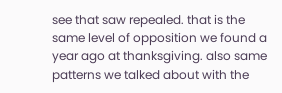see that saw repealed. that is the same level of opposition we found a year ago at thanksgiving. also same patterns we talked about with the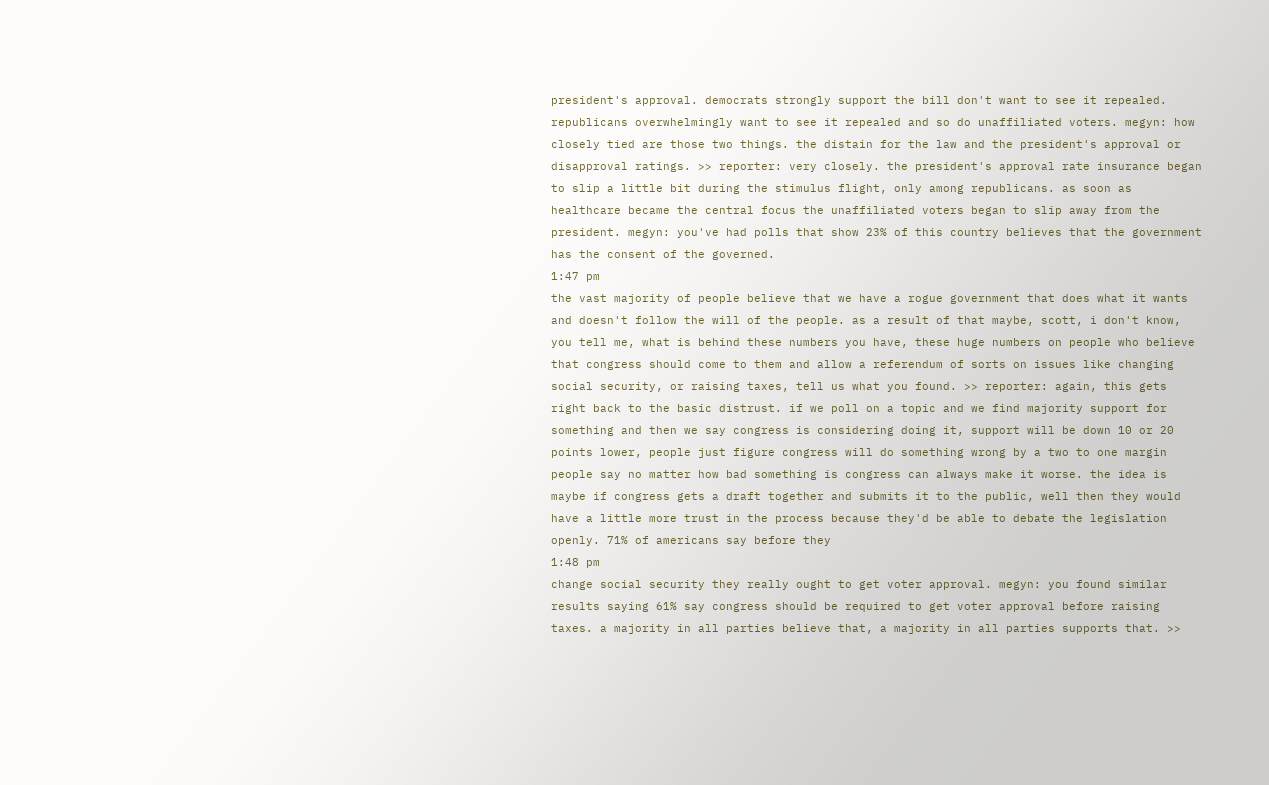president's approval. democrats strongly support the bill don't want to see it repealed. republicans overwhelmingly want to see it repealed and so do unaffiliated voters. megyn: how closely tied are those two things. the distain for the law and the president's approval or disapproval ratings. >> reporter: very closely. the president's approval rate insurance began to slip a little bit during the stimulus flight, only among republicans. as soon as healthcare became the central focus the unaffiliated voters began to slip away from the president. megyn: you've had polls that show 23% of this country believes that the government has the consent of the governed.
1:47 pm
the vast majority of people believe that we have a rogue government that does what it wants and doesn't follow the will of the people. as a result of that maybe, scott, i don't know, you tell me, what is behind these numbers you have, these huge numbers on people who believe that congress should come to them and allow a referendum of sorts on issues like changing social security, or raising taxes, tell us what you found. >> reporter: again, this gets right back to the basic distrust. if we poll on a topic and we find majority support for something and then we say congress is considering doing it, support will be down 10 or 20 points lower, people just figure congress will do something wrong by a two to one margin people say no matter how bad something is congress can always make it worse. the idea is maybe if congress gets a draft together and submits it to the public, well then they would have a little more trust in the process because they'd be able to debate the legislation openly. 71% of americans say before they
1:48 pm
change social security they really ought to get voter approval. megyn: you found similar results saying 61% say congress should be required to get voter approval before raising taxes. a majority in all parties believe that, a majority in all parties supports that. >>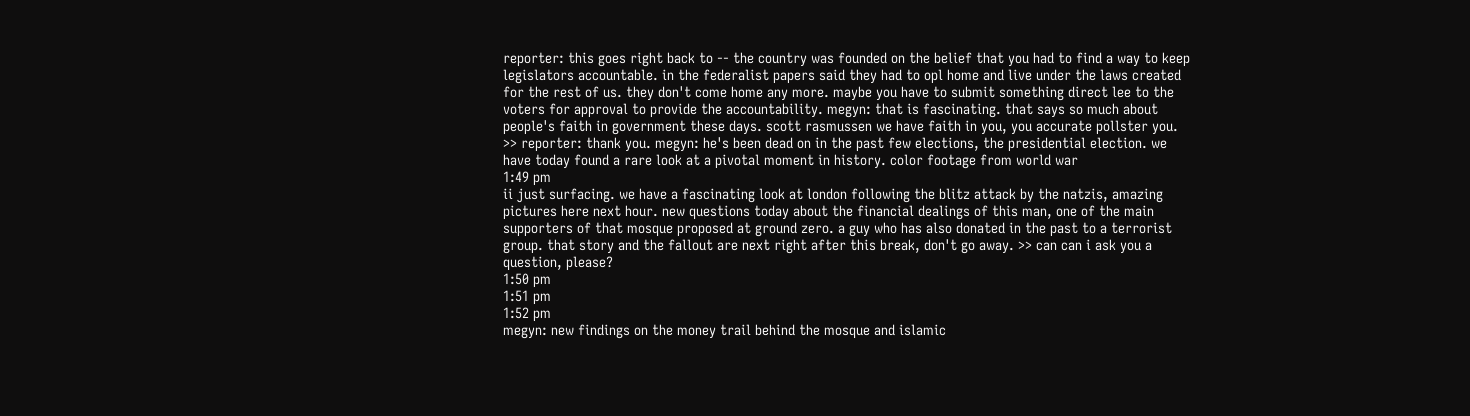reporter: this goes right back to -- the country was founded on the belief that you had to find a way to keep legislators accountable. in the federalist papers said they had to opl home and live under the laws created for the rest of us. they don't come home any more. maybe you have to submit something direct lee to the voters for approval to provide the accountability. megyn: that is fascinating. that says so much about people's faith in government these days. scott rasmussen we have faith in you, you accurate pollster you. >> reporter: thank you. megyn: he's been dead on in the past few elections, the presidential election. we have today found a rare look at a pivotal moment in history. color footage from world war
1:49 pm
ii just surfacing. we have a fascinating look at london following the blitz attack by the natzis, amazing pictures here next hour. new questions today about the financial dealings of this man, one of the main supporters of that mosque proposed at ground zero. a guy who has also donated in the past to a terrorist group. that story and the fallout are next right after this break, don't go away. >> can can i ask you a question, please?
1:50 pm
1:51 pm
1:52 pm
megyn: new findings on the money trail behind the mosque and islamic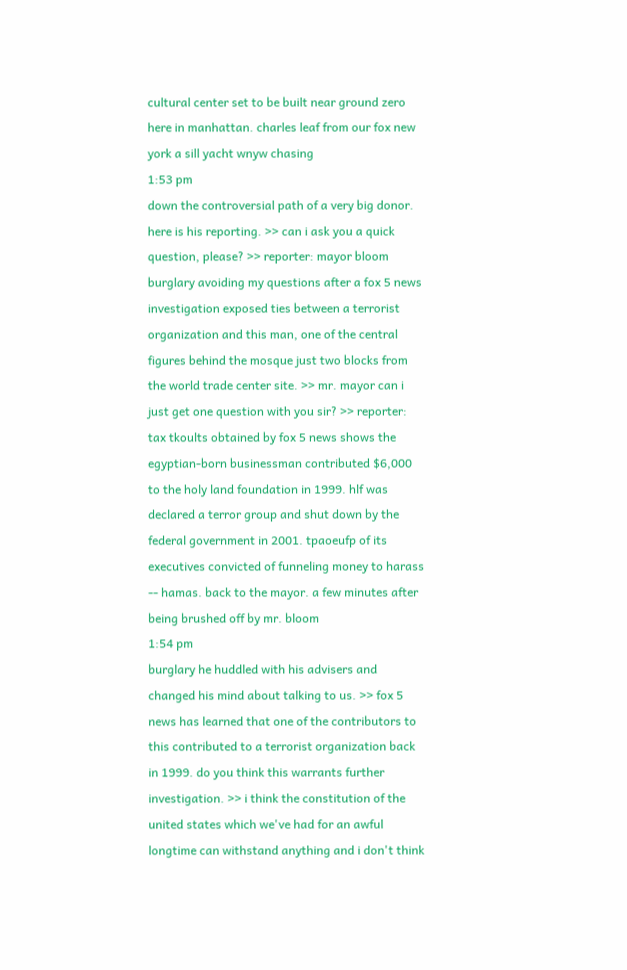cultural center set to be built near ground zero here in manhattan. charles leaf from our fox new york a sill yacht wnyw chasing
1:53 pm
down the controversial path of a very big donor. here is his reporting. >> can i ask you a quick question, please? >> reporter: mayor bloom burglary avoiding my questions after a fox 5 news investigation exposed ties between a terrorist organization and this man, one of the central figures behind the mosque just two blocks from the world trade center site. >> mr. mayor can i just get one question with you sir? >> reporter: tax tkoults obtained by fox 5 news shows the egyptian-born businessman contributed $6,000 to the holy land foundation in 1999. hlf was declared a terror group and shut down by the federal government in 2001. tpaoeufp of its executives convicted of funneling money to harass -- hamas. back to the mayor. a few minutes after being brushed off by mr. bloom
1:54 pm
burglary he huddled with his advisers and changed his mind about talking to us. >> fox 5 news has learned that one of the contributors to this contributed to a terrorist organization back in 1999. do you think this warrants further investigation. >> i think the constitution of the united states which we've had for an awful longtime can withstand anything and i don't think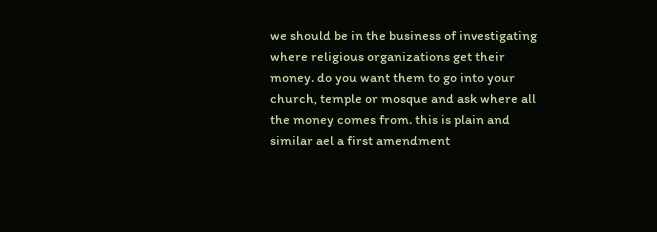we should be in the business of investigating where religious organizations get their money. do you want them to go into your church, temple or mosque and ask where all the money comes from. this is plain and similar ael a first amendment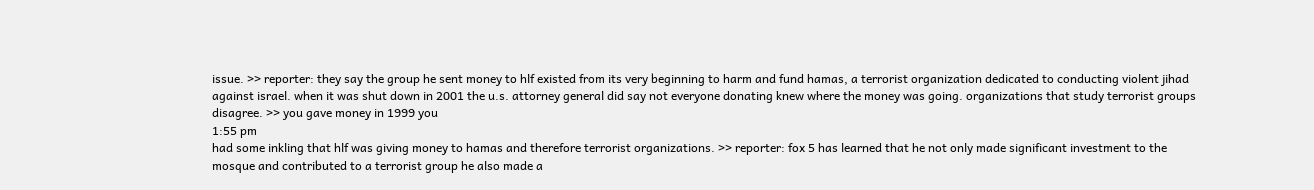issue. >> reporter: they say the group he sent money to hlf existed from its very beginning to harm and fund hamas, a terrorist organization dedicated to conducting violent jihad against israel. when it was shut down in 2001 the u.s. attorney general did say not everyone donating knew where the money was going. organizations that study terrorist groups disagree. >> you gave money in 1999 you
1:55 pm
had some inkling that hlf was giving money to hamas and therefore terrorist organizations. >> reporter: fox 5 has learned that he not only made significant investment to the mosque and contributed to a terrorist group he also made a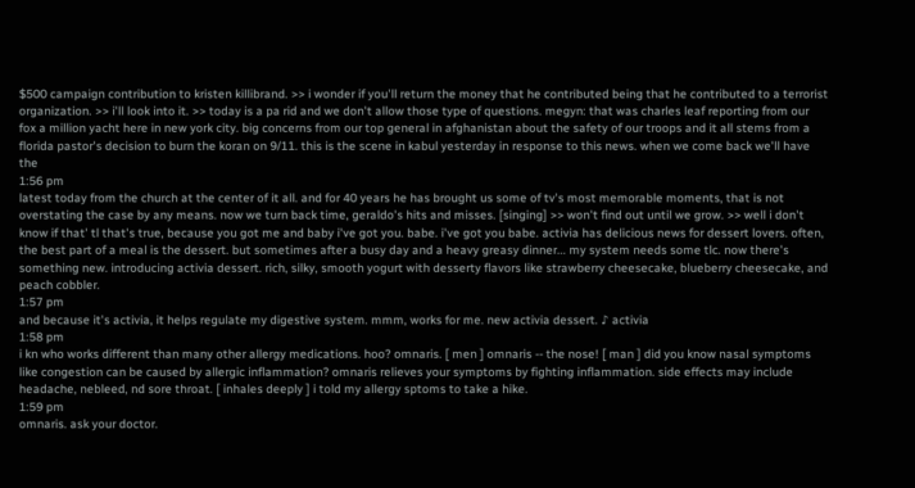$500 campaign contribution to kristen killibrand. >> i wonder if you'll return the money that he contributed being that he contributed to a terrorist organization. >> i'll look into it. >> today is a pa rid and we don't allow those type of questions. megyn: that was charles leaf reporting from our fox a million yacht here in new york city. big concerns from our top general in afghanistan about the safety of our troops and it all stems from a florida pastor's decision to burn the koran on 9/11. this is the scene in kabul yesterday in response to this news. when we come back we'll have the
1:56 pm
latest today from the church at the center of it all. and for 40 years he has brought us some of tv's most memorable moments, that is not overstating the case by any means. now we turn back time, geraldo's hits and misses. [singing] >> won't find out until we grow. >> well i don't know if that' tl that's true, because you got me and baby i've got you. babe. i've got you babe. activia has delicious news for dessert lovers. often, the best part of a meal is the dessert. but sometimes after a busy day and a heavy greasy dinner... my system needs some tlc. now there's something new. introducing activia dessert. rich, silky, smooth yogurt with desserty flavors like strawberry cheesecake, blueberry cheesecake, and peach cobbler.
1:57 pm
and because it's activia, it helps regulate my digestive system. mmm, works for me. new activia dessert. ♪ activia
1:58 pm
i kn who works different than many other allergy medications. hoo? omnaris. [ men ] omnaris -- the nose! [ man ] did you know nasal symptoms like congestion can be caused by allergic inflammation? omnaris relieves your symptoms by fighting inflammation. side effects may include headache, nebleed, nd sore throat. [ inhales deeply ] i told my allergy sptoms to take a hike.
1:59 pm
omnaris. ask your doctor.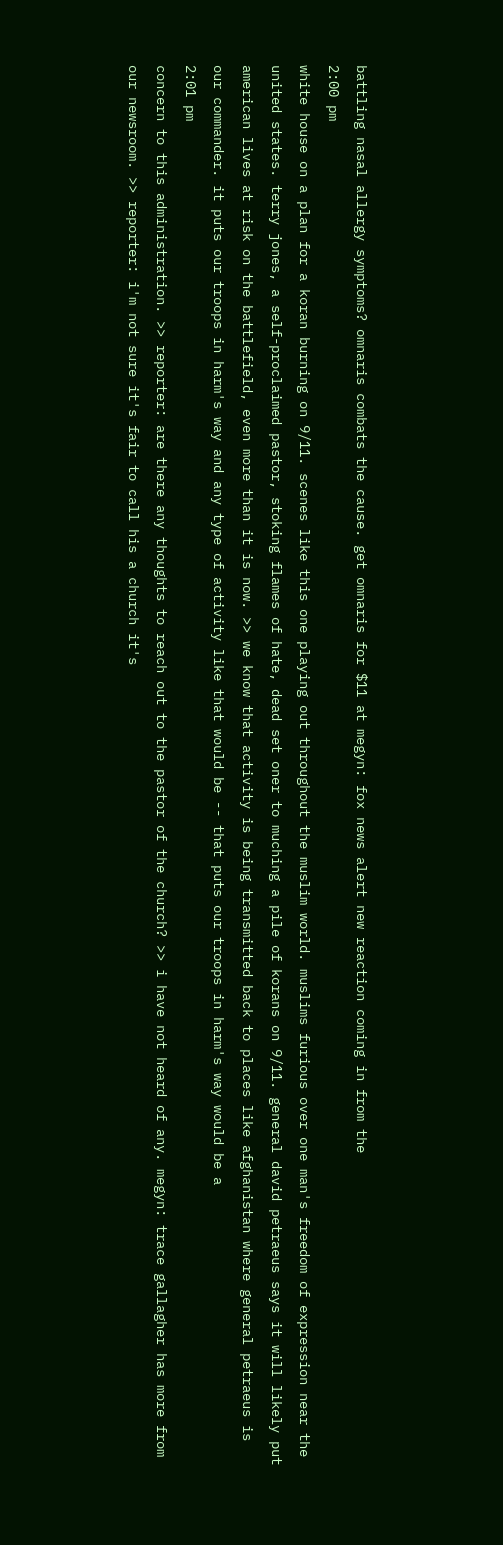battling nasal allergy symptoms? omnaris combats the cause. get omnaris for $11 at megyn: fox news alert new reaction coming in from the
2:00 pm
white house on a plan for a koran burning on 9/11. scenes like this one playing out throughout the muslim world. muslims furious over one man's freedom of expression near the united states. terry jones, a self-proclaimed pastor, stoking flames of hate, dead set oner to muching a pile of korans on 9/11. general david petraeus says it will likely put american lives at risk on the battlefield, even more than it is now. >> we know that activity is being transmitted back to places like afghanistan where general petraeus is our commander. it puts our troops in harm's way and any type of activity like that would be -- that puts our troops in harm's way would be a
2:01 pm
concern to this administration. >> reporter: are there any thoughts to reach out to the pastor of the church? >> i have not heard of any. megyn: trace gallagher has more from our newsroom. >> reporter: i'm not sure it's fair to call his a church it's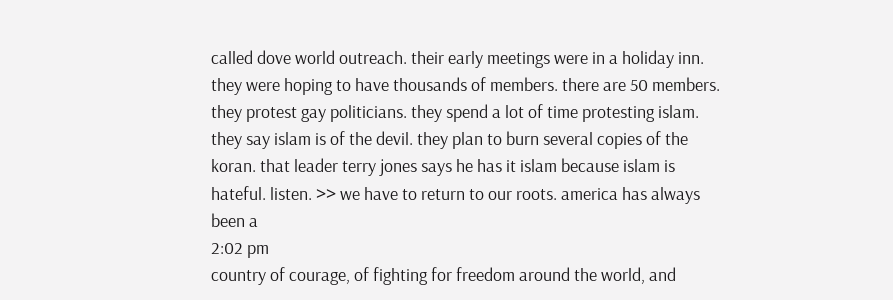called dove world outreach. their early meetings were in a holiday inn. they were hoping to have thousands of members. there are 50 members. they protest gay politicians. they spend a lot of time protesting islam. they say islam is of the devil. they plan to burn several copies of the koran. that leader terry jones says he has it islam because islam is hateful. listen. >> we have to return to our roots. america has always been a
2:02 pm
country of courage, of fighting for freedom around the world, and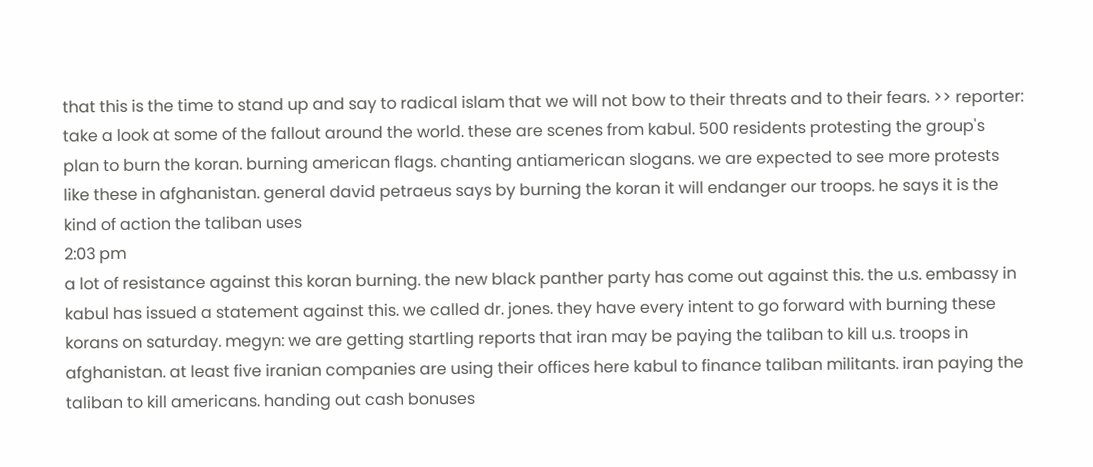that this is the time to stand up and say to radical islam that we will not bow to their threats and to their fears. >> reporter: take a look at some of the fallout around the world. these are scenes from kabul. 500 residents protesting the group's plan to burn the koran. burning american flags. chanting antiamerican slogans. we are expected to see more protests like these in afghanistan. general david petraeus says by burning the koran it will endanger our troops. he says it is the kind of action the taliban uses
2:03 pm
a lot of resistance against this koran burning. the new black panther party has come out against this. the u.s. embassy in kabul has issued a statement against this. we called dr. jones. they have every intent to go forward with burning these korans on saturday. megyn: we are getting startling reports that iran may be paying the taliban to kill u.s. troops in afghanistan. at least five iranian companies are using their offices here kabul to finance taliban militants. iran paying the taliban to kill americans. handing out cash bonuses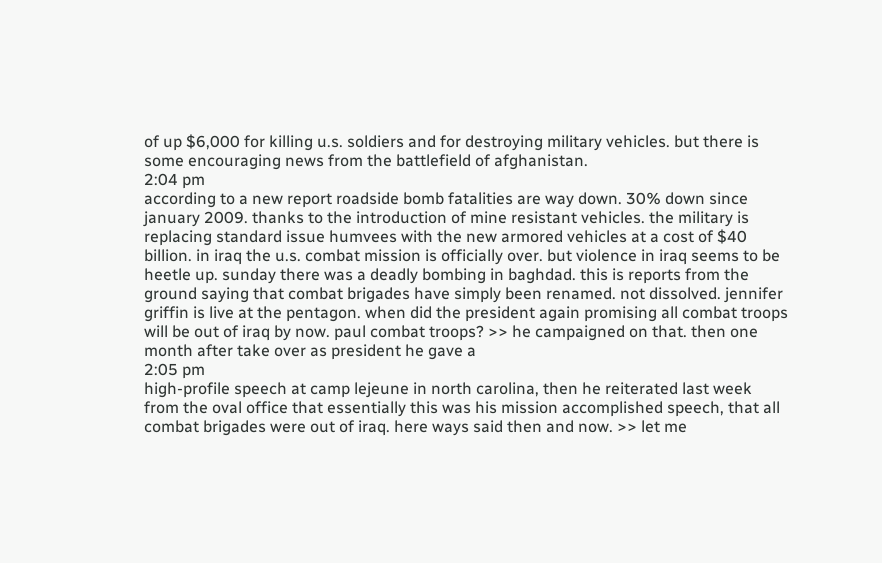of up $6,000 for killing u.s. soldiers and for destroying military vehicles. but there is some encouraging news from the battlefield of afghanistan.
2:04 pm
according to a new report roadside bomb fatalities are way down. 30% down since january 2009. thanks to the introduction of mine resistant vehicles. the military is replacing standard issue humvees with the new armored vehicles at a cost of $40 billion. in iraq the u.s. combat mission is officially over. but violence in iraq seems to be heetle up. sunday there was a deadly bombing in baghdad. this is reports from the ground saying that combat brigades have simply been renamed. not dissolved. jennifer griffin is live at the pentagon. when did the president again promising all combat troops will be out of iraq by now. paul combat troops? >> he campaigned on that. then one month after take over as president he gave a
2:05 pm
high-profile speech at camp lejeune in north carolina, then he reiterated last week from the oval office that essentially this was his mission accomplished speech, that all combat brigades were out of iraq. here ways said then and now. >> let me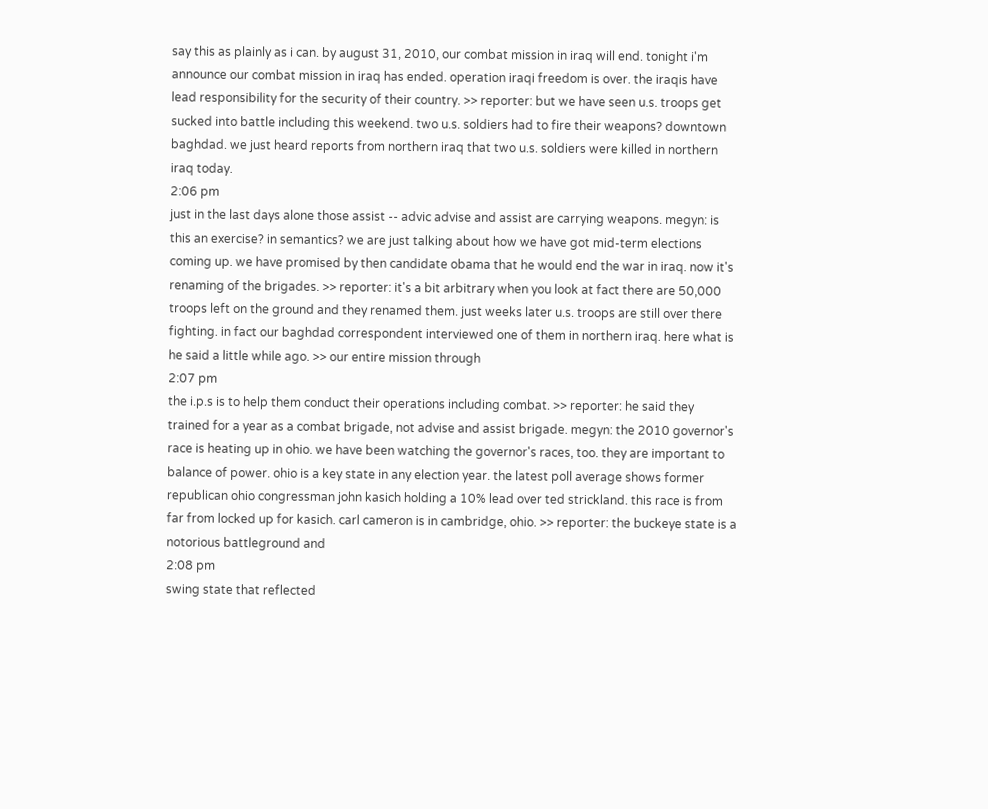say this as plainly as i can. by august 31, 2010, our combat mission in iraq will end. tonight i'm announce our combat mission in iraq has ended. operation iraqi freedom is over. the iraqis have lead responsibility for the security of their country. >> reporter: but we have seen u.s. troops get sucked into battle including this weekend. two u.s. soldiers had to fire their weapons? downtown baghdad. we just heard reports from northern iraq that two u.s. soldiers were killed in northern iraq today.
2:06 pm
just in the last days alone those assist -- advic advise and assist are carrying weapons. megyn: is this an exercise? in semantics? we are just talking about how we have got mid-term elections coming up. we have promised by then candidate obama that he would end the war in iraq. now it's renaming of the brigades. >> reporter: it's a bit arbitrary when you look at fact there are 50,000 troops left on the ground and they renamed them. just weeks later u.s. troops are still over there fighting. in fact our baghdad correspondent interviewed one of them in northern iraq. here what is he said a little while ago. >> our entire mission through
2:07 pm
the i.p.s is to help them conduct their operations including combat. >> reporter: he said they trained for a year as a combat brigade, not advise and assist brigade. megyn: the 2010 governor's race is heating up in ohio. we have been watching the governor's races, too. they are important to balance of power. ohio is a key state in any election year. the latest poll average shows former republican ohio congressman john kasich holding a 10% lead over ted strickland. this race is from far from locked up for kasich. carl cameron is in cambridge, ohio. >> reporter: the buckeye state is a notorious battleground and
2:08 pm
swing state that reflected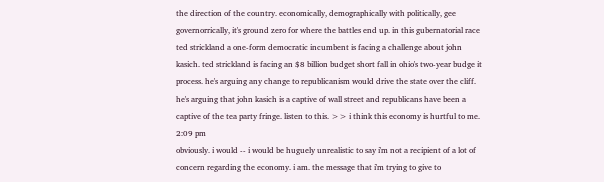the direction of the country. economically, demographically with politically, gee governorrically, it's ground zero for where the battles end up. in this gubernatorial race ted strickland a one-form democratic incumbent is facing a challenge about john kasich. ted strickland is facing an $8 billion budget short fall in ohio's two-year budge it process. he's arguing any change to republicanism would drive the state over the cliff. he's arguing that john kasich is a captive of wall street and republicans have been a captive of the tea party fringe. listen to this. >> i think this economy is hurtful to me.
2:09 pm
obviously. i would -- i would be huguely unrealistic to say i'm not a recipient of a lot of concern regarding the economy. i am. the message that i'm trying to give to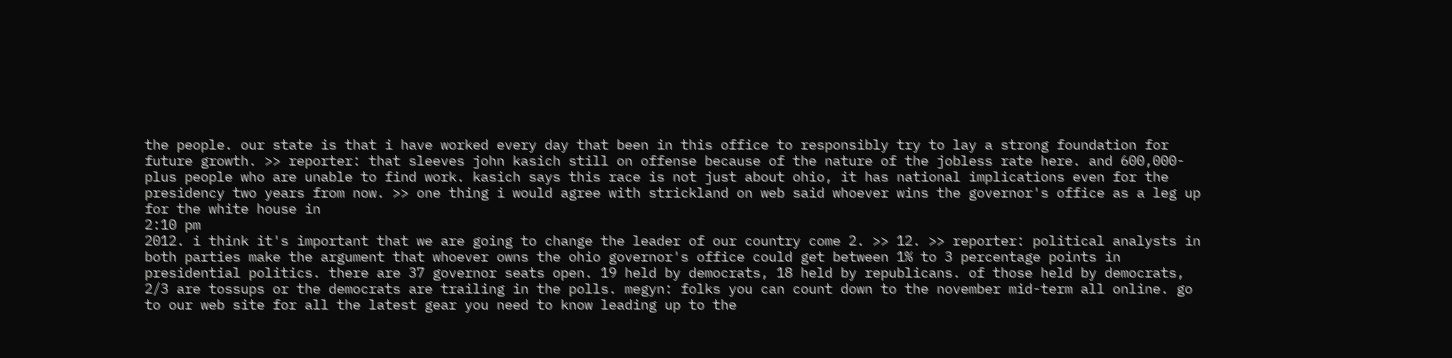the people. our state is that i have worked every day that been in this office to responsibly try to lay a strong foundation for future growth. >> reporter: that sleeves john kasich still on offense because of the nature of the jobless rate here. and 600,000-plus people who are unable to find work. kasich says this race is not just about ohio, it has national implications even for the presidency two years from now. >> one thing i would agree with strickland on web said whoever wins the governor's office as a leg up for the white house in
2:10 pm
2012. i think it's important that we are going to change the leader of our country come 2. >> 12. >> reporter: political analysts in both parties make the argument that whoever owns the ohio governor's office could get between 1% to 3 percentage points in presidential politics. there are 37 governor seats open. 19 held by democrats, 18 held by republicans. of those held by democrats, 2/3 are tossups or the democrats are trailing in the polls. megyn: folks you can count down to the november mid-term all online. go to our web site for all the latest gear you need to know leading up to the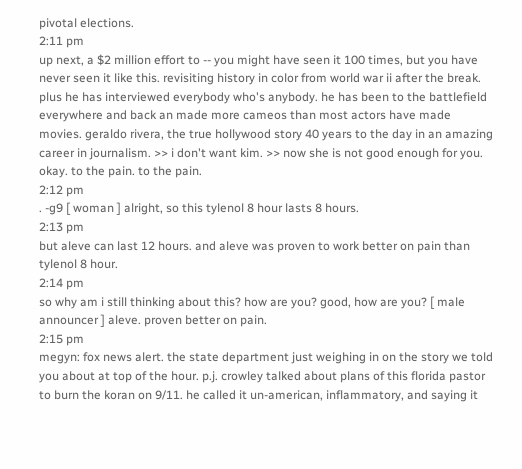pivotal elections.
2:11 pm
up next, a $2 million effort to -- you might have seen it 100 times, but you have never seen it like this. revisiting history in color from world war ii after the break. plus he has interviewed everybody who's anybody. he has been to the battlefield everywhere and back an made more cameos than most actors have made movies. geraldo rivera, the true hollywood story 40 years to the day in an amazing career in journalism. >> i don't want kim. >> now she is not good enough for you. okay. to the pain. to the pain.
2:12 pm
. -g9 [ woman ] alright, so this tylenol 8 hour lasts 8 hours.
2:13 pm
but aleve can last 12 hours. and aleve was proven to work better on pain than tylenol 8 hour.
2:14 pm
so why am i still thinking about this? how are you? good, how are you? [ male announcer ] aleve. proven better on pain.
2:15 pm
megyn: fox news alert. the state department just weighing in on the story we told you about at top of the hour. p.j. crowley talked about plans of this florida pastor to burn the koran on 9/11. he called it un-american, inflammatory, and saying it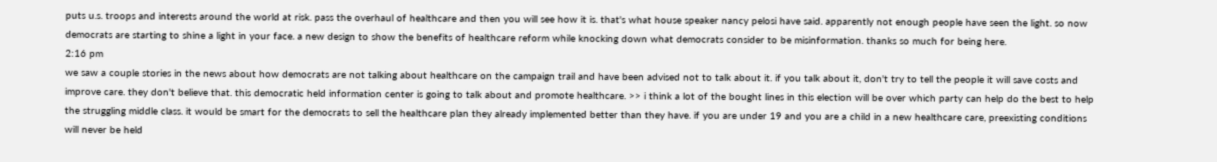puts u.s. troops and interests around the world at risk. pass the overhaul of healthcare and then you will see how it is. that's what house speaker nancy pelosi have said. apparently not enough people have seen the light. so now democrats are starting to shine a light in your face. a new design to show the benefits of healthcare reform while knocking down what democrats consider to be misinformation. thanks so much for being here.
2:16 pm
we saw a couple stories in the news about how democrats are not talking about healthcare on the campaign trail and have been advised not to talk about it. if you talk about it, don't try to tell the people it will save costs and improve care. they don't believe that. this democratic held information center is going to talk about and promote healthcare. >> i think a lot of the bought lines in this election will be over which party can help do the best to help the struggling middle class. it would be smart for the democrats to sell the healthcare plan they already implemented better than they have. if you are under 19 and you are a child in a new healthcare care, preexisting conditions will never be held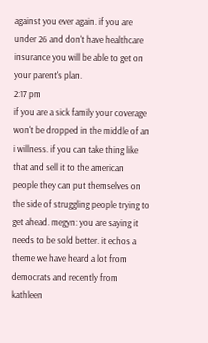against you ever again. if you are under 26 and don't have healthcare insurance you will be able to get on your parent's plan.
2:17 pm
if you are a sick family your coverage won't be dropped in the middle of an i willness. if you can take thing like that and sell it to the american people they can put themselves on the side of struggling people trying to get ahead. megyn: you are saying it needs to be sold better. it echos a theme we have heard a lot from democrats and recently from kathleen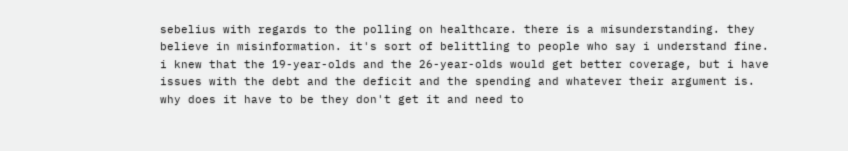sebelius with regards to the polling on healthcare. there is a misunderstanding. they believe in misinformation. it's sort of belittling to people who say i understand fine. i knew that the 19-year-olds and the 26-year-olds would get better coverage, but i have issues with the debt and the deficit and the spending and whatever their argument is. why does it have to be they don't get it and need to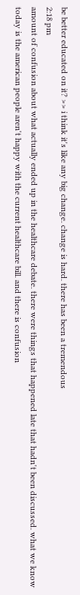be better educated on it? >> i think it's like any big change. change is hard. there has been a tremendous
2:18 pm
amount of confusion about what actually ended up in the healthcare debate. there were things that happened late that hadn't been discussed. what we know today is the american people aren't happy with the current healthcare bill. and there is confusion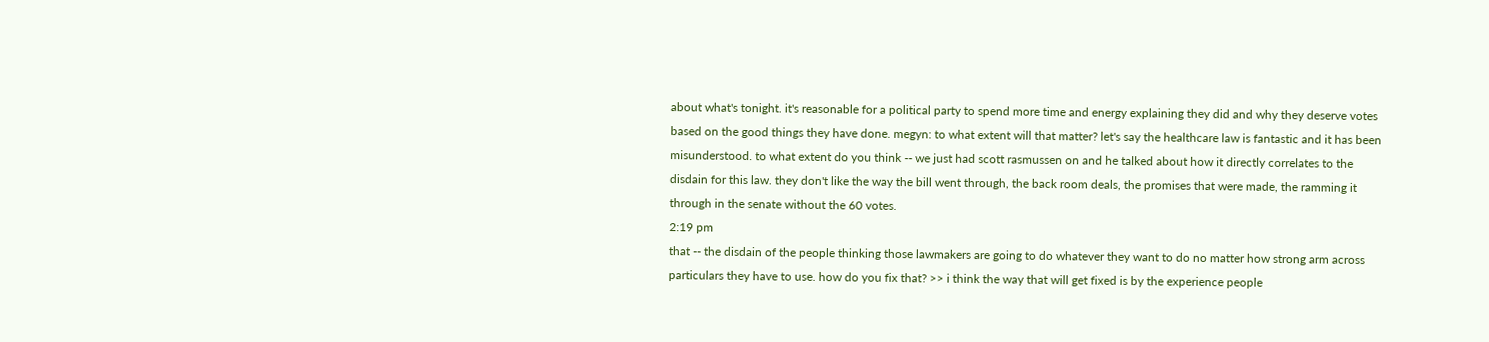about what's tonight. it's reasonable for a political party to spend more time and energy explaining they did and why they deserve votes based on the good things they have done. megyn: to what extent will that matter? let's say the healthcare law is fantastic and it has been misunderstood. to what extent do you think -- we just had scott rasmussen on and he talked about how it directly correlates to the disdain for this law. they don't like the way the bill went through, the back room deals, the promises that were made, the ramming it through in the senate without the 60 votes.
2:19 pm
that -- the disdain of the people thinking those lawmakers are going to do whatever they want to do no matter how strong arm across particulars they have to use. how do you fix that? >> i think the way that will get fixed is by the experience people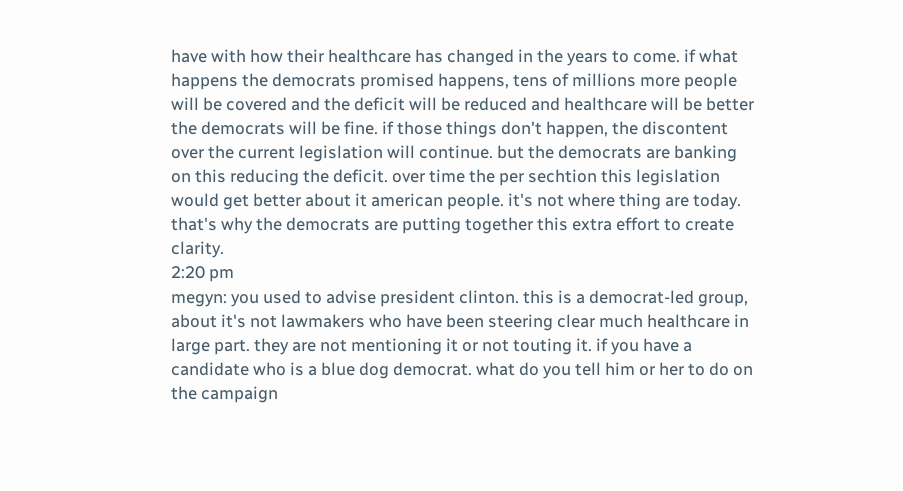have with how their healthcare has changed in the years to come. if what happens the democrats promised happens, tens of millions more people will be covered and the deficit will be reduced and healthcare will be better the democrats will be fine. if those things don't happen, the discontent over the current legislation will continue. but the democrats are banking on this reducing the deficit. over time the per sechtion this legislation would get better about it american people. it's not where thing are today. that's why the democrats are putting together this extra effort to create clarity.
2:20 pm
megyn: you used to advise president clinton. this is a democrat-led group, about it's not lawmakers who have been steering clear much healthcare in large part. they are not mentioning it or not touting it. if you have a candidate who is a blue dog democrat. what do you tell him or her to do on the campaign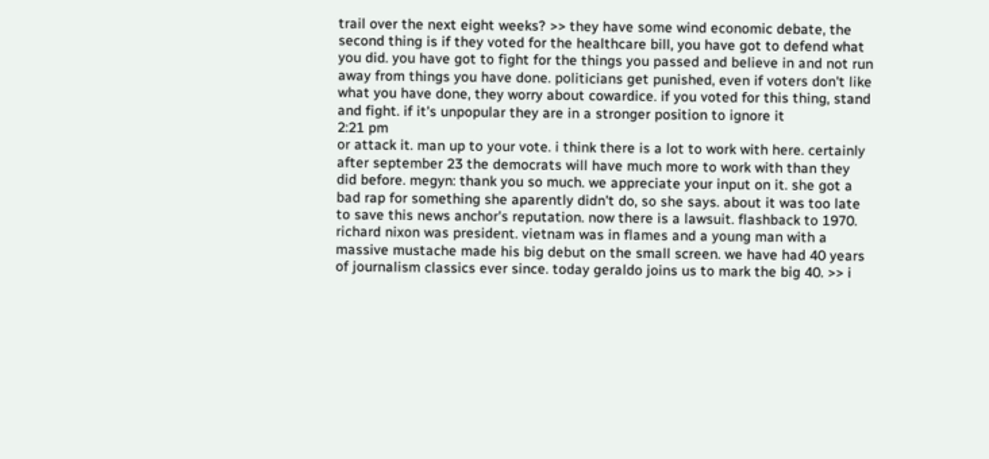trail over the next eight weeks? >> they have some wind economic debate, the second thing is if they voted for the healthcare bill, you have got to defend what you did. you have got to fight for the things you passed and believe in and not run away from things you have done. politicians get punished, even if voters don't like what you have done, they worry about cowardice. if you voted for this thing, stand and fight. if it's unpopular they are in a stronger position to ignore it
2:21 pm
or attack it. man up to your vote. i think there is a lot to work with here. certainly after september 23 the democrats will have much more to work with than they did before. megyn: thank you so much. we appreciate your input on it. she got a bad rap for something she aparently didn't do, so she says. about it was too late to save this news anchor's reputation. now there is a lawsuit. flashback to 1970. richard nixon was president. vietnam was in flames and a young man with a massive mustache made his big debut on the small screen. we have had 40 years of journalism classics ever since. today geraldo joins us to mark the big 40. >> i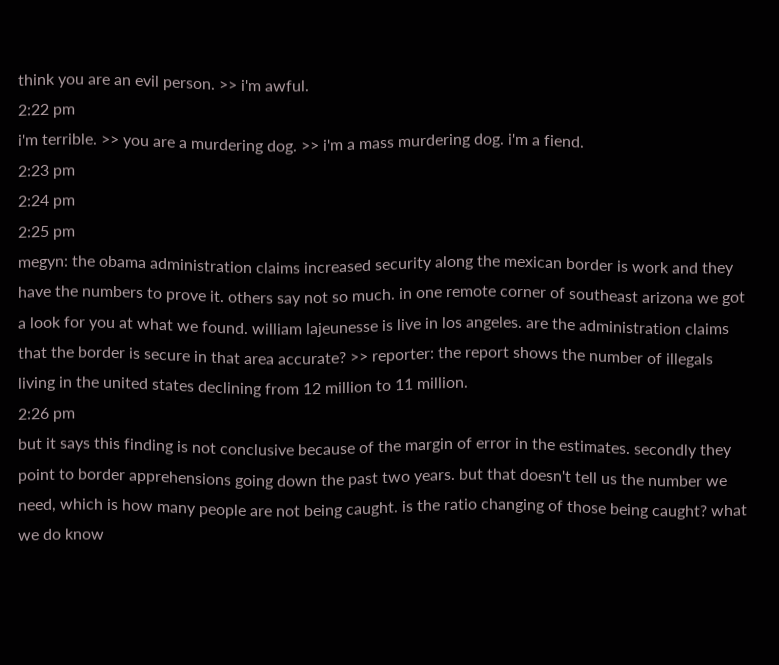think you are an evil person. >> i'm awful.
2:22 pm
i'm terrible. >> you are a murdering dog. >> i'm a mass murdering dog. i'm a fiend.
2:23 pm
2:24 pm
2:25 pm
megyn: the obama administration claims increased security along the mexican border is work and they have the numbers to prove it. others say not so much. in one remote corner of southeast arizona we got a look for you at what we found. william lajeunesse is live in los angeles. are the administration claims that the border is secure in that area accurate? >> reporter: the report shows the number of illegals living in the united states declining from 12 million to 11 million.
2:26 pm
but it says this finding is not conclusive because of the margin of error in the estimates. secondly they point to border apprehensions going down the past two years. but that doesn't tell us the number we need, which is how many people are not being caught. is the ratio changing of those being caught? what we do know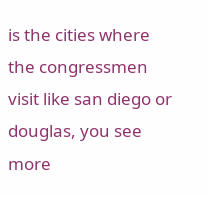is the cities where the congressmen visit like san diego or douglas, you see more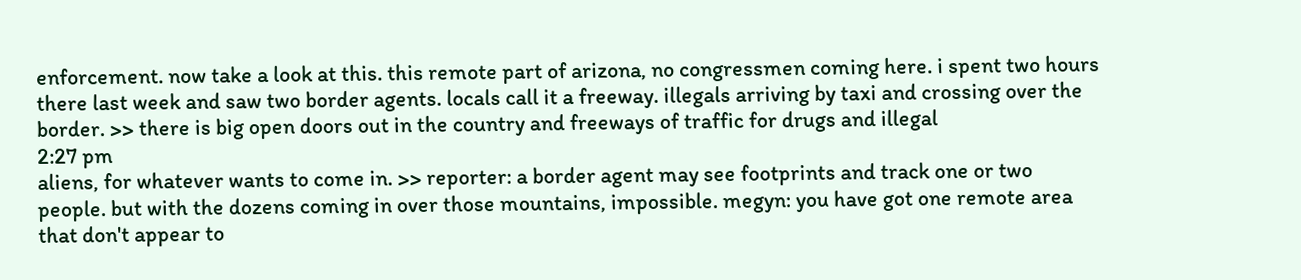enforcement. now take a look at this. this remote part of arizona, no congressmen coming here. i spent two hours there last week and saw two border agents. locals call it a freeway. illegals arriving by taxi and crossing over the border. >> there is big open doors out in the country and freeways of traffic for drugs and illegal
2:27 pm
aliens, for whatever wants to come in. >> reporter: a border agent may see footprints and track one or two people. but with the dozens coming in over those mountains, impossible. megyn: you have got one remote area that don't appear to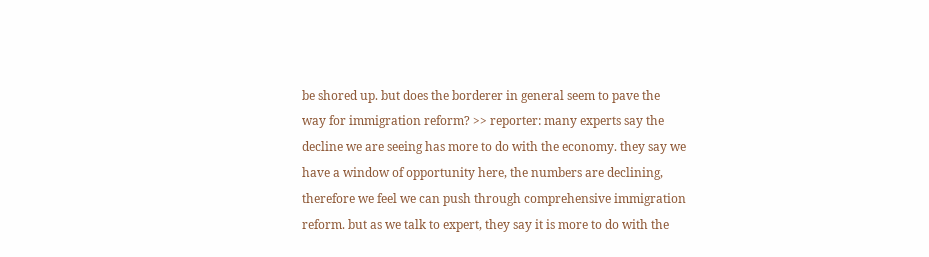be shored up. but does the borderer in general seem to pave the way for immigration reform? >> reporter: many experts say the decline we are seeing has more to do with the economy. they say we have a window of opportunity here, the numbers are declining, therefore we feel we can push through comprehensive immigration reform. but as we talk to expert, they say it is more to do with the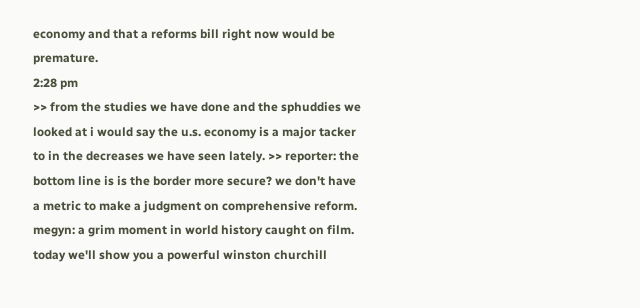economy and that a reforms bill right now would be premature.
2:28 pm
>> from the studies we have done and the sphuddies we looked at i would say the u.s. economy is a major tacker to in the decreases we have seen lately. >> reporter: the bottom line is is the border more secure? we don't have a metric to make a judgment on comprehensive reform. megyn: a grim moment in world history caught on film. today we'll show you a powerful winston churchill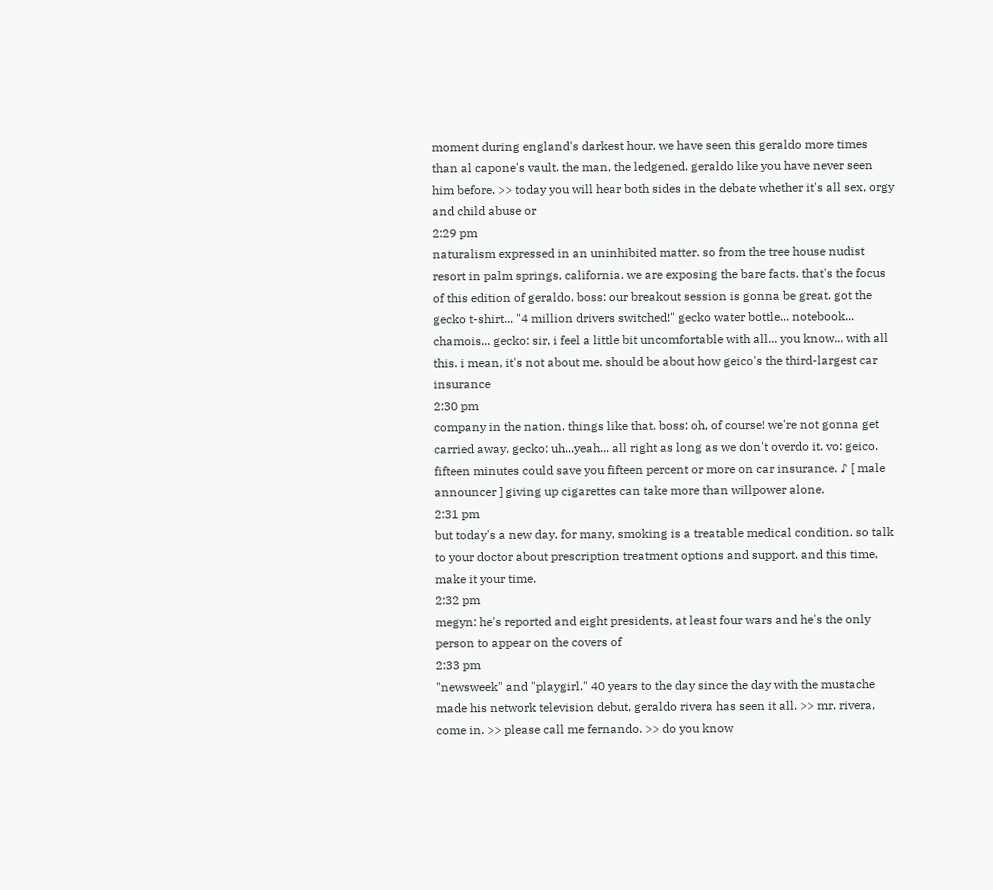moment during england's darkest hour. we have seen this geraldo more times than al capone's vault. the man, the ledgened. geraldo like you have never seen him before. >> today you will hear both sides in the debate whether it's all sex, orgy and child abuse or
2:29 pm
naturalism expressed in an uninhibited matter. so from the tree house nudist resort in palm springs, california. we are exposing the bare facts. that's the focus of this edition of geraldo. boss: our breakout session is gonna be great. got the gecko t-shirt... "4 million drivers switched!" gecko water bottle... notebook... chamois... gecko: sir, i feel a little bit uncomfortable with all... you know... with all this. i mean, it's not about me. should be about how geico's the third-largest car insurance
2:30 pm
company in the nation. things like that. boss: oh, of course! we're not gonna get carried away. gecko: uh...yeah... all right as long as we don't overdo it. vo: geico. fifteen minutes could save you fifteen percent or more on car insurance. ♪ [ male announcer ] giving up cigarettes can take more than willpower alone.
2:31 pm
but today's a new day. for many, smoking is a treatable medical condition. so talk to your doctor about prescription treatment options and support. and this time, make it your time.
2:32 pm
megyn: he's reported and eight presidents, at least four wars and he's the only person to appear on the covers of
2:33 pm
"newsweek" and "playgirl." 40 years to the day since the day with the mustache made his network television debut, geraldo rivera has seen it all. >> mr. rivera, come in. >> please call me fernando. >> do you know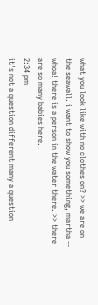what you look like with no clothes on? >> we are on the seawall. i want to show you something, martha -- whoa! there is a person in the water there. >> there are so many babies here.
2:34 pm
it's not a question different many a question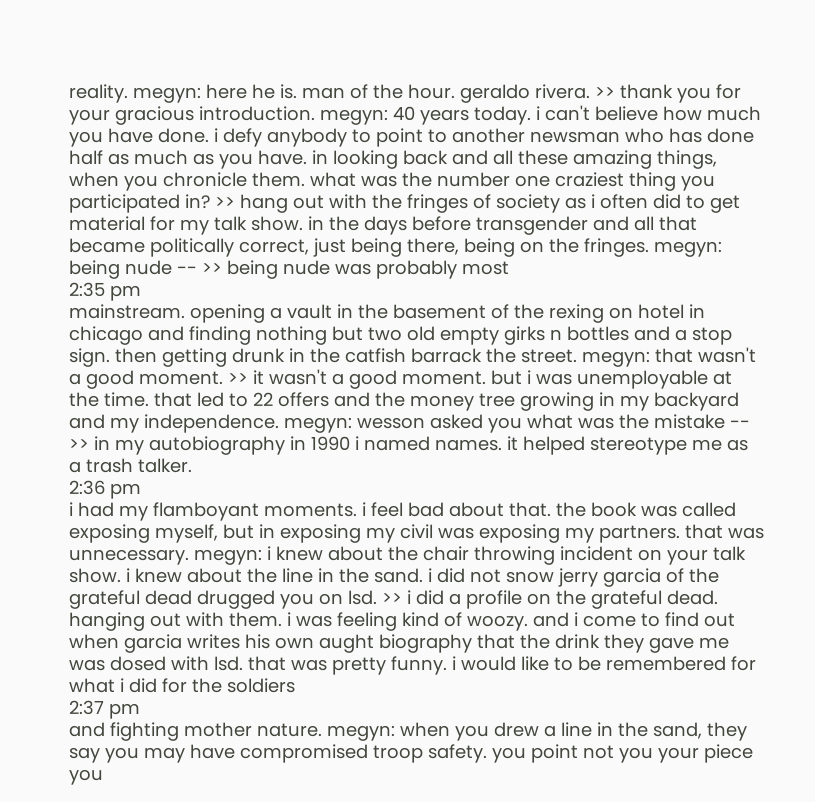reality. megyn: here he is. man of the hour. geraldo rivera. >> thank you for your gracious introduction. megyn: 40 years today. i can't believe how much you have done. i defy anybody to point to another newsman who has done half as much as you have. in looking back and all these amazing things, when you chronicle them. what was the number one craziest thing you participated in? >> hang out with the fringes of society as i often did to get material for my talk show. in the days before transgender and all that became politically correct, just being there, being on the fringes. megyn: being nude -- >> being nude was probably most
2:35 pm
mainstream. opening a vault in the basement of the rexing on hotel in chicago and finding nothing but two old empty girks n bottles and a stop sign. then getting drunk in the catfish barrack the street. megyn: that wasn't a good moment. >> it wasn't a good moment. but i was unemployable at the time. that led to 22 offers and the money tree growing in my backyard and my independence. megyn: wesson asked you what was the mistake -- >> in my autobiography in 1990 i named names. it helped stereotype me as a trash talker.
2:36 pm
i had my flamboyant moments. i feel bad about that. the book was called exposing myself, but in exposing my civil was exposing my partners. that was unnecessary. megyn: i knew about the chair throwing incident on your talk show. i knew about the line in the sand. i did not snow jerry garcia of the grateful dead drugged you on lsd. >> i did a profile on the grateful dead. hanging out with them. i was feeling kind of woozy. and i come to find out when garcia writes his own aught biography that the drink they gave me was dosed with lsd. that was pretty funny. i would like to be remembered for what i did for the soldiers
2:37 pm
and fighting mother nature. megyn: when you drew a line in the sand, they say you may have compromised troop safety. you point not you your piece you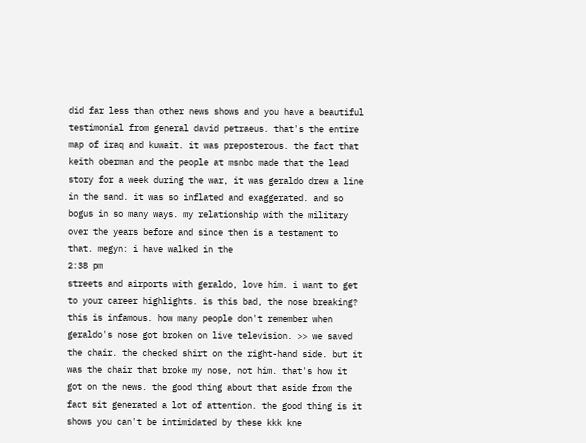did far less than other news shows and you have a beautiful testimonial from general david petraeus. that's the entire map of iraq and kuwait. it was preposterous. the fact that keith oberman and the people at msnbc made that the lead story for a week during the war, it was geraldo drew a line in the sand. it was so inflated and exaggerated. and so bogus in so many ways. my relationship with the military over the years before and since then is a testament to that. megyn: i have walked in the
2:38 pm
streets and airports with geraldo, love him. i want to get to your career highlights. is this bad, the nose breaking? this is infamous. how many people don't remember when geraldo's nose got broken on live television. >> we saved the chair. the checked shirt on the right-hand side. but it was the chair that broke my nose, not him. that's how it got on the news. the good thing about that aside from the fact sit generated a lot of attention. the good thing is it shows you can't be intimidated by these kkk kne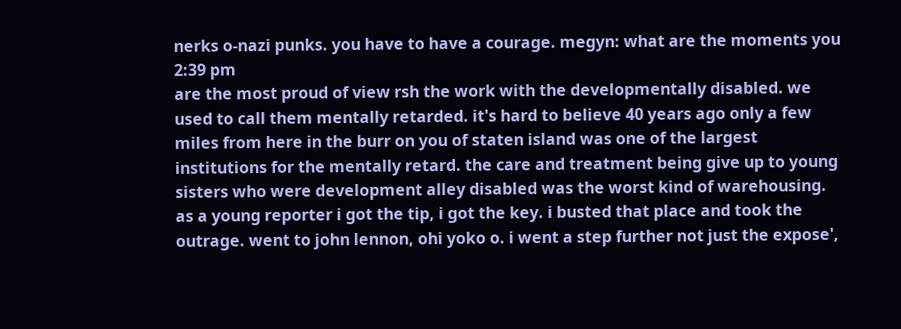nerks o-nazi punks. you have to have a courage. megyn: what are the moments you
2:39 pm
are the most proud of view rsh the work with the developmentally disabled. we used to call them mentally retarded. it's hard to believe 40 years ago only a few miles from here in the burr on you of staten island was one of the largest institutions for the mentally retard. the care and treatment being give up to young sisters who were development alley disabled was the worst kind of warehousing. as a young reporter i got the tip, i got the key. i busted that place and took the outrage. went to john lennon, ohi yoko o. i went a step further not just the expose',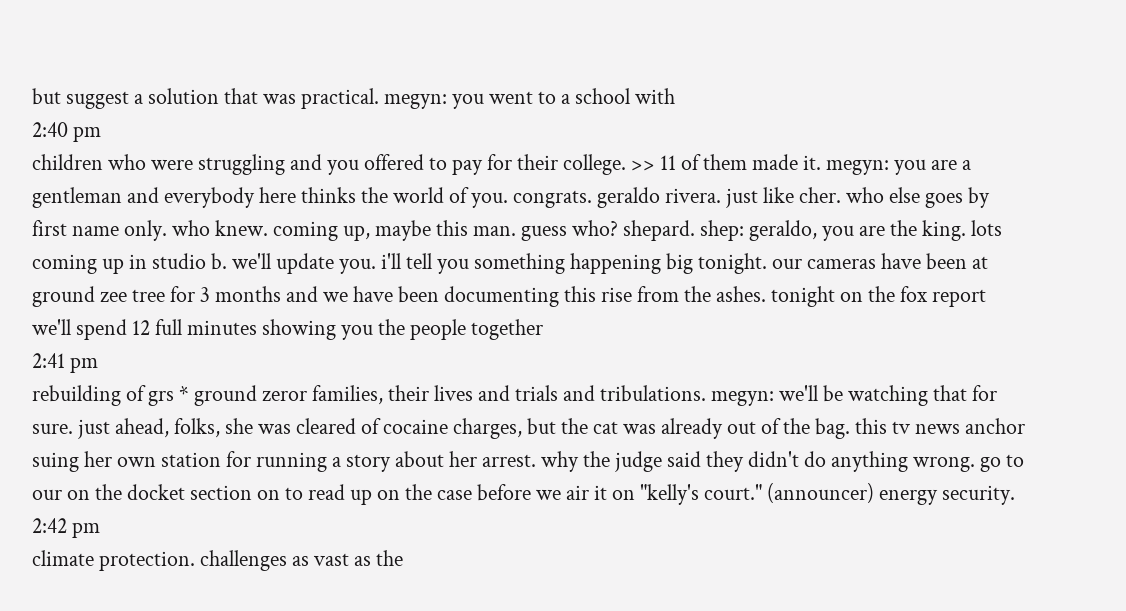but suggest a solution that was practical. megyn: you went to a school with
2:40 pm
children who were struggling and you offered to pay for their college. >> 11 of them made it. megyn: you are a gentleman and everybody here thinks the world of you. congrats. geraldo rivera. just like cher. who else goes by first name only. who knew. coming up, maybe this man. guess who? shepard. shep: geraldo, you are the king. lots coming up in studio b. we'll update you. i'll tell you something happening big tonight. our cameras have been at ground zee tree for 3 months and we have been documenting this rise from the ashes. tonight on the fox report we'll spend 12 full minutes showing you the people together
2:41 pm
rebuilding of grs * ground zeror families, their lives and trials and tribulations. megyn: we'll be watching that for sure. just ahead, folks, she was cleared of cocaine charges, but the cat was already out of the bag. this tv news anchor suing her own station for running a story about her arrest. why the judge said they didn't do anything wrong. go to our on the docket section on to read up on the case before we air it on "kelly's court." (announcer) energy security.
2:42 pm
climate protection. challenges as vast as the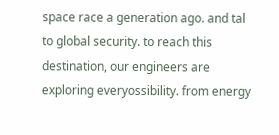space race a generation ago. and tal to global security. to reach this destination, our engineers are exploring everyossibility. from energy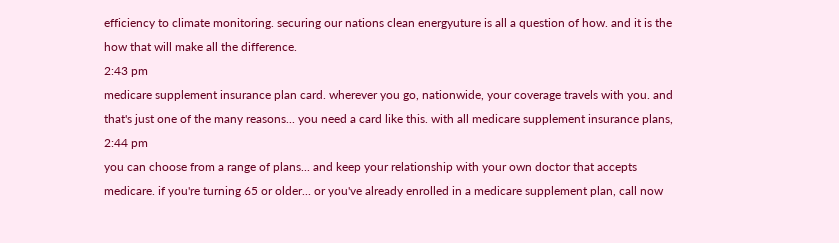efficiency to climate monitoring. securing our nations clean energyuture is all a question of how. and it is the how that will make all the difference.
2:43 pm
medicare supplement insurance plan card. wherever you go, nationwide, your coverage travels with you. and that's just one of the many reasons... you need a card like this. with all medicare supplement insurance plans,
2:44 pm
you can choose from a range of plans... and keep your relationship with your own doctor that accepts medicare. if you're turning 65 or older... or you've already enrolled in a medicare supplement plan, call now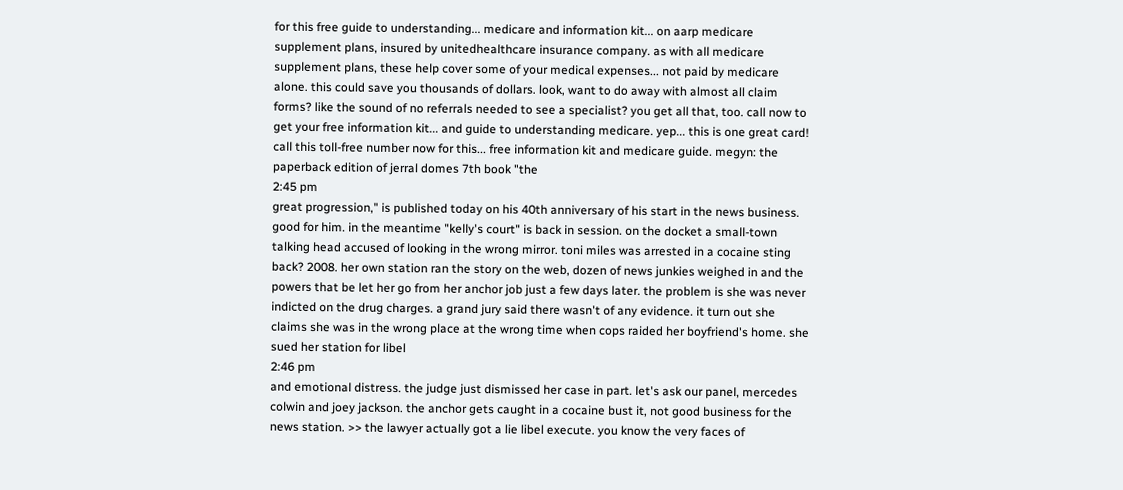for this free guide to understanding... medicare and information kit... on aarp medicare supplement plans, insured by unitedhealthcare insurance company. as with all medicare supplement plans, these help cover some of your medical expenses... not paid by medicare alone. this could save you thousands of dollars. look, want to do away with almost all claim forms? like the sound of no referrals needed to see a specialist? you get all that, too. call now to get your free information kit... and guide to understanding medicare. yep... this is one great card! call this toll-free number now for this... free information kit and medicare guide. megyn: the paperback edition of jerral domes 7th book "the
2:45 pm
great progression," is published today on his 40th anniversary of his start in the news business. good for him. in the meantime "kelly's court" is back in session. on the docket a small-town talking head accused of looking in the wrong mirror. toni miles was arrested in a cocaine sting back? 2008. her own station ran the story on the web, dozen of news junkies weighed in and the powers that be let her go from her anchor job just a few days later. the problem is she was never indicted on the drug charges. a grand jury said there wasn't of any evidence. it turn out she claims she was in the wrong place at the wrong time when cops raided her boyfriend's home. she sued her station for libel
2:46 pm
and emotional distress. the judge just dismissed her case in part. let's ask our panel, mercedes colwin and joey jackson. the anchor gets caught in a cocaine bust it, not good business for the news station. >> the lawyer actually got a lie libel execute. you know the very faces of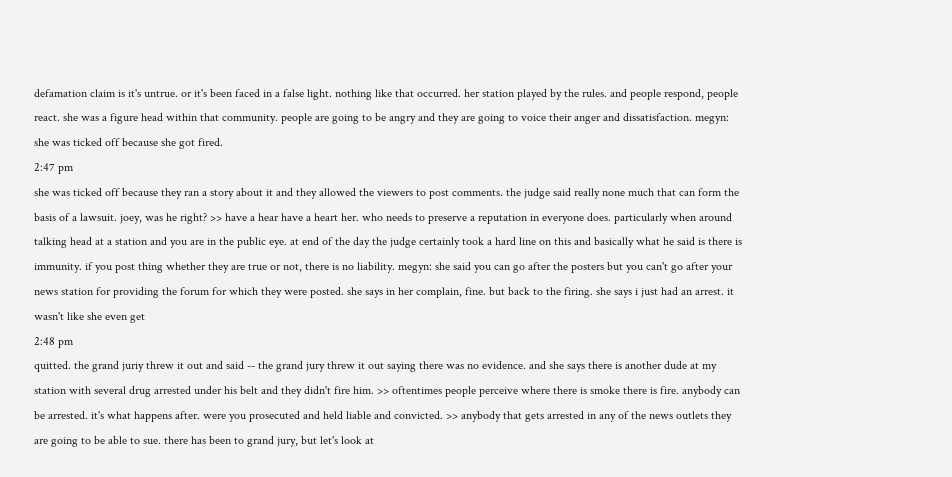defamation claim is it's untrue. or it's been faced in a false light. nothing like that occurred. her station played by the rules. and people respond, people react. she was a figure head within that community. people are going to be angry and they are going to voice their anger and dissatisfaction. megyn: she was ticked off because she got fired.
2:47 pm
she was ticked off because they ran a story about it and they allowed the viewers to post comments. the judge said really none much that can form the basis of a lawsuit. joey, was he right? >> have a hear have a heart her. who needs to preserve a reputation in everyone does. particularly when around talking head at a station and you are in the public eye. at end of the day the judge certainly took a hard line on this and basically what he said is there is immunity. if you post thing whether they are true or not, there is no liability. megyn: she said you can go after the posters but you can't go after your news station for providing the forum for which they were posted. she says in her complain, fine. but back to the firing. she says i just had an arrest. it wasn't like she even get
2:48 pm
quitted. the grand juriy threw it out and said -- the grand jury threw it out saying there was no evidence. and she says there is another dude at my station with several drug arrested under his belt and they didn't fire him. >> oftentimes people perceive where there is smoke there is fire. anybody can be arrested. it's what happens after. were you prosecuted and held liable and convicted. >> anybody that gets arrested in any of the news outlets they are going to be able to sue. there has been to grand jury, but let's look at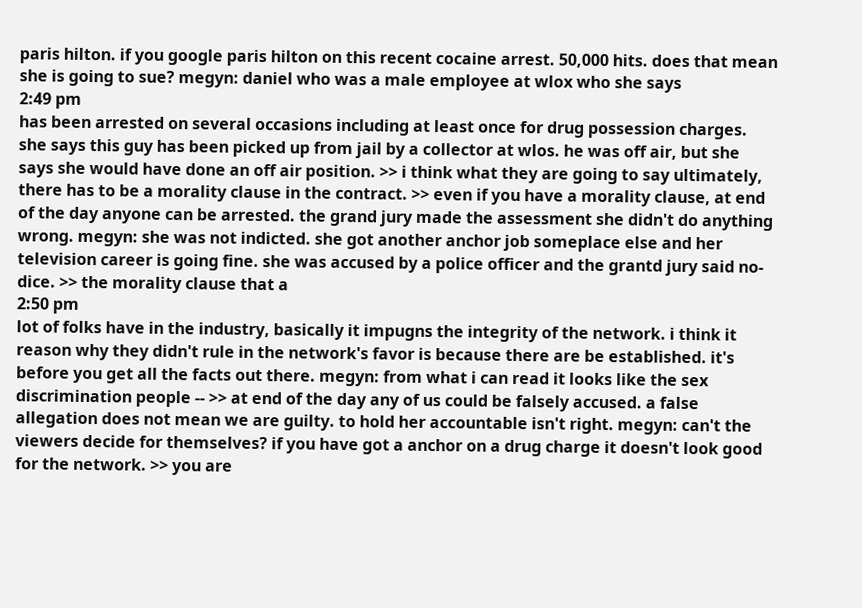paris hilton. if you google paris hilton on this recent cocaine arrest. 50,000 hits. does that mean she is going to sue? megyn: daniel who was a male employee at wlox who she says
2:49 pm
has been arrested on several occasions including at least once for drug possession charges. she says this guy has been picked up from jail by a collector at wlos. he was off air, but she says she would have done an off air position. >> i think what they are going to say ultimately, there has to be a morality clause in the contract. >> even if you have a morality clause, at end of the day anyone can be arrested. the grand jury made the assessment she didn't do anything wrong. megyn: she was not indicted. she got another anchor job someplace else and her television career is going fine. she was accused by a police officer and the grantd jury said no-dice. >> the morality clause that a
2:50 pm
lot of folks have in the industry, basically it impugns the integrity of the network. i think it reason why they didn't rule in the network's favor is because there are be established. it's before you get all the facts out there. megyn: from what i can read it looks like the sex discrimination people -- >> at end of the day any of us could be falsely accused. a false allegation does not mean we are guilty. to hold her accountable isn't right. megyn: can't the viewers decide for themselves? if you have got a anchor on a drug charge it doesn't look good for the network. >> you are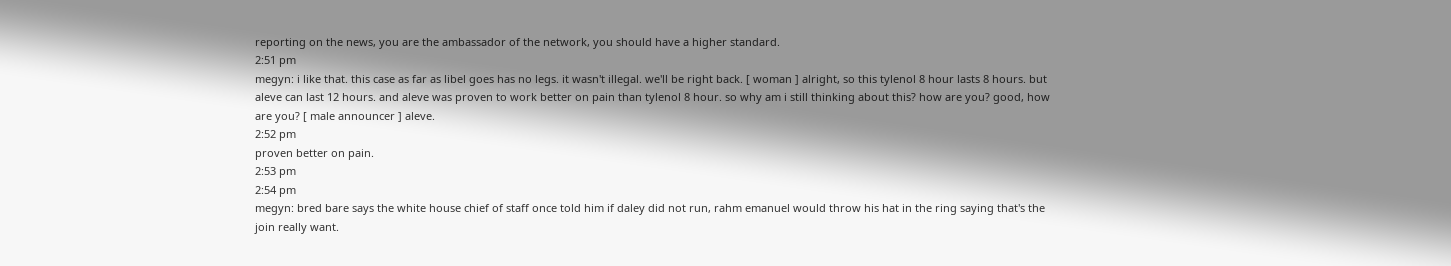reporting on the news, you are the ambassador of the network, you should have a higher standard.
2:51 pm
megyn: i like that. this case as far as libel goes has no legs. it wasn't illegal. we'll be right back. [ woman ] alright, so this tylenol 8 hour lasts 8 hours. but aleve can last 12 hours. and aleve was proven to work better on pain than tylenol 8 hour. so why am i still thinking about this? how are you? good, how are you? [ male announcer ] aleve.
2:52 pm
proven better on pain.
2:53 pm
2:54 pm
megyn: bred bare says the white house chief of staff once told him if daley did not run, rahm emanuel would throw his hat in the ring saying that's the join really want.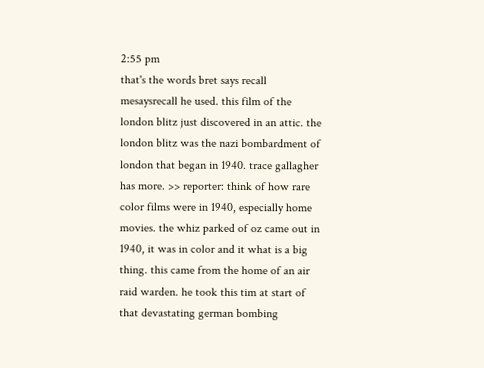2:55 pm
that's the words bret says recall mesaysrecall he used. this film of the london blitz just discovered in an attic. the london blitz was the nazi bombardment of london that began in 1940. trace gallagher has more. >> reporter: think of how rare color films were in 1940, especially home movies. the whiz parked of oz came out in 1940, it was in color and it what is a big thing. this came from the home of an air raid warden. he took this tim at start of that devastating german bombing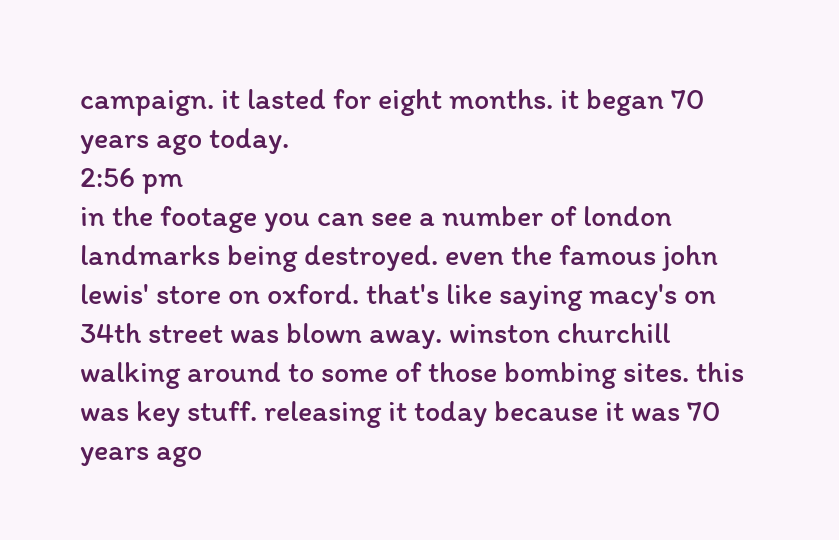campaign. it lasted for eight months. it began 70 years ago today.
2:56 pm
in the footage you can see a number of london landmarks being destroyed. even the famous john lewis' store on oxford. that's like saying macy's on 34th street was blown away. winston churchill walking around to some of those bombing sites. this was key stuff. releasing it today because it was 70 years ago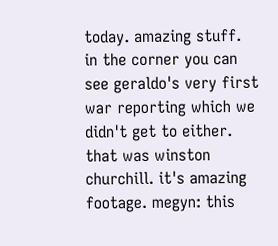today. amazing stuff. in the corner you can see geraldo's very first war reporting which we didn't get to either. that was winston churchill. it's amazing footage. megyn: this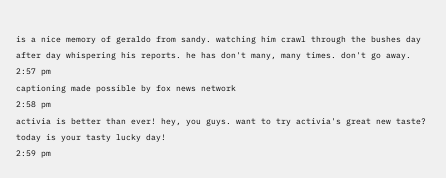is a nice memory of geraldo from sandy. watching him crawl through the bushes day after day whispering his reports. he has don't many, many times. don't go away.
2:57 pm
captioning made possible by fox news network
2:58 pm
activia is better than ever! hey, you guys. want to try activia's great new taste? today is your tasty lucky day!
2:59 pm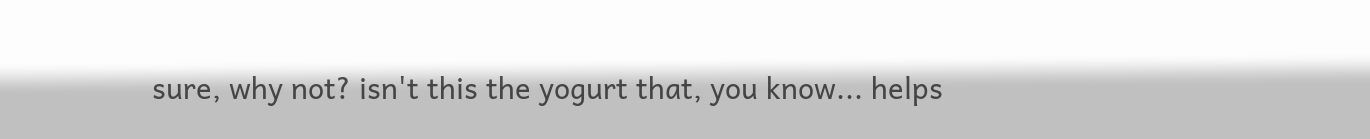sure, why not? isn't this the yogurt that, you know... helps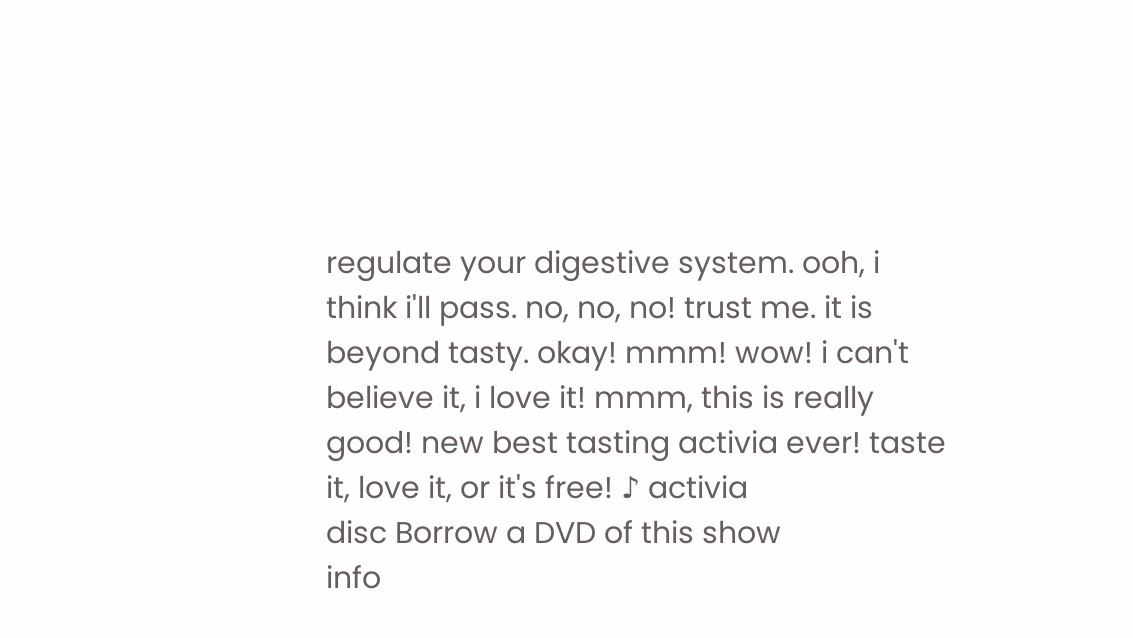regulate your digestive system. ooh, i think i'll pass. no, no, no! trust me. it is beyond tasty. okay! mmm! wow! i can't believe it, i love it! mmm, this is really good! new best tasting activia ever! taste it, love it, or it's free! ♪ activia
disc Borrow a DVD of this show
info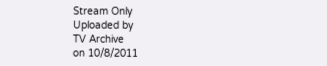Stream Only
Uploaded by
TV Archive
on 10/8/2011